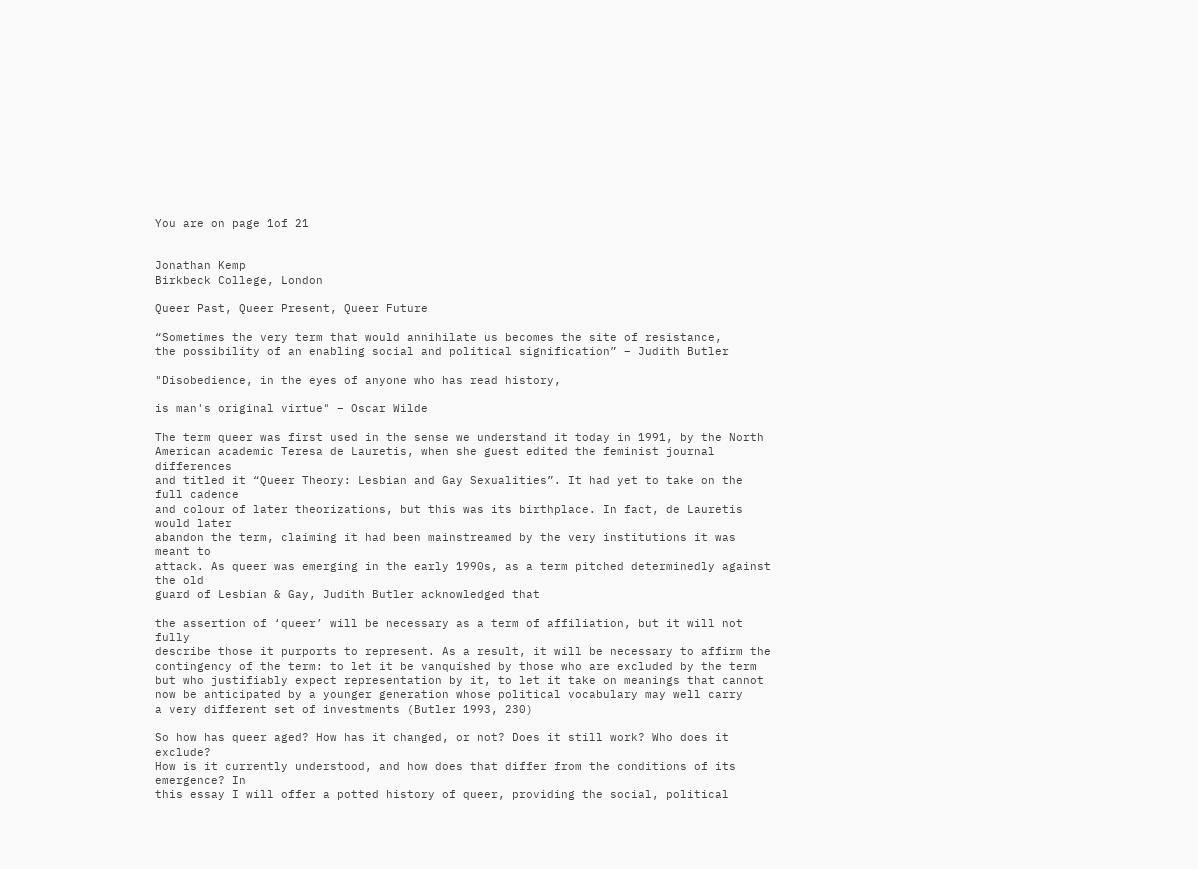You are on page 1of 21


Jonathan Kemp
Birkbeck College, London

Queer Past, Queer Present, Queer Future

“Sometimes the very term that would annihilate us becomes the site of resistance,
the possibility of an enabling social and political signification” – Judith Butler

"Disobedience, in the eyes of anyone who has read history,

is man's original virtue" – Oscar Wilde

The term queer was first used in the sense we understand it today in 1991, by the North
American academic Teresa de Lauretis, when she guest edited the feminist journal differences
and titled it “Queer Theory: Lesbian and Gay Sexualities”. It had yet to take on the full cadence
and colour of later theorizations, but this was its birthplace. In fact, de Lauretis would later
abandon the term, claiming it had been mainstreamed by the very institutions it was meant to
attack. As queer was emerging in the early 1990s, as a term pitched determinedly against the old
guard of Lesbian & Gay, Judith Butler acknowledged that

the assertion of ‘queer’ will be necessary as a term of affiliation, but it will not fully
describe those it purports to represent. As a result, it will be necessary to affirm the
contingency of the term: to let it be vanquished by those who are excluded by the term
but who justifiably expect representation by it, to let it take on meanings that cannot
now be anticipated by a younger generation whose political vocabulary may well carry
a very different set of investments (Butler 1993, 230)

So how has queer aged? How has it changed, or not? Does it still work? Who does it exclude?
How is it currently understood, and how does that differ from the conditions of its emergence? In
this essay I will offer a potted history of queer, providing the social, political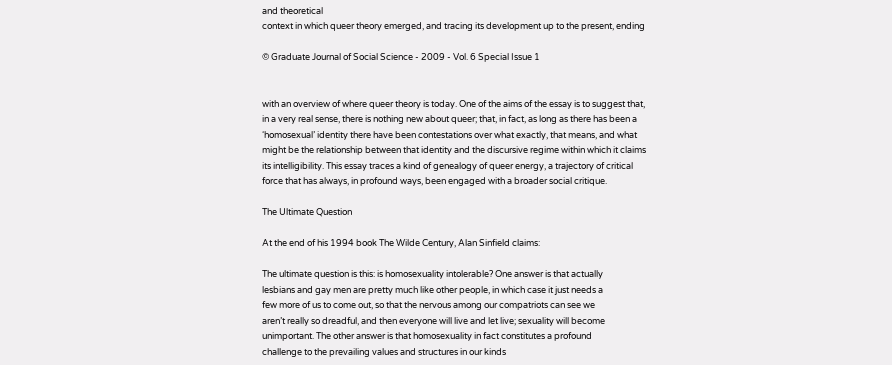and theoretical
context in which queer theory emerged, and tracing its development up to the present, ending

© Graduate Journal of Social Science - 2009 - Vol. 6 Special Issue 1


with an overview of where queer theory is today. One of the aims of the essay is to suggest that,
in a very real sense, there is nothing new about queer; that, in fact, as long as there has been a
‘homosexual’ identity there have been contestations over what exactly, that means, and what
might be the relationship between that identity and the discursive regime within which it claims
its intelligibility. This essay traces a kind of genealogy of queer energy, a trajectory of critical
force that has always, in profound ways, been engaged with a broader social critique.

The Ultimate Question

At the end of his 1994 book The Wilde Century, Alan Sinfield claims:

The ultimate question is this: is homosexuality intolerable? One answer is that actually
lesbians and gay men are pretty much like other people, in which case it just needs a
few more of us to come out, so that the nervous among our compatriots can see we
aren’t really so dreadful, and then everyone will live and let live; sexuality will become
unimportant. The other answer is that homosexuality in fact constitutes a profound
challenge to the prevailing values and structures in our kinds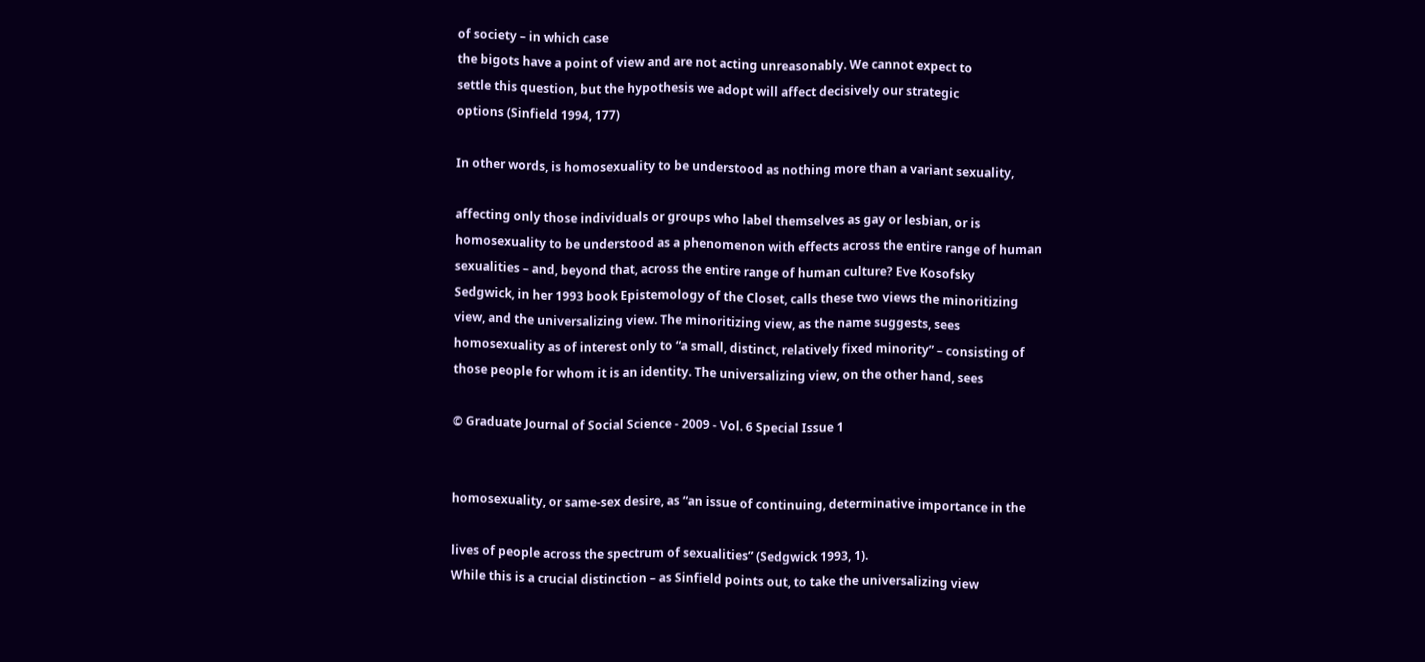of society – in which case
the bigots have a point of view and are not acting unreasonably. We cannot expect to
settle this question, but the hypothesis we adopt will affect decisively our strategic
options (Sinfield 1994, 177)

In other words, is homosexuality to be understood as nothing more than a variant sexuality,

affecting only those individuals or groups who label themselves as gay or lesbian, or is
homosexuality to be understood as a phenomenon with effects across the entire range of human
sexualities – and, beyond that, across the entire range of human culture? Eve Kosofsky
Sedgwick, in her 1993 book Epistemology of the Closet, calls these two views the minoritizing
view, and the universalizing view. The minoritizing view, as the name suggests, sees
homosexuality as of interest only to “a small, distinct, relatively fixed minority” – consisting of
those people for whom it is an identity. The universalizing view, on the other hand, sees

© Graduate Journal of Social Science - 2009 - Vol. 6 Special Issue 1


homosexuality, or same-sex desire, as “an issue of continuing, determinative importance in the

lives of people across the spectrum of sexualities” (Sedgwick 1993, 1).
While this is a crucial distinction – as Sinfield points out, to take the universalizing view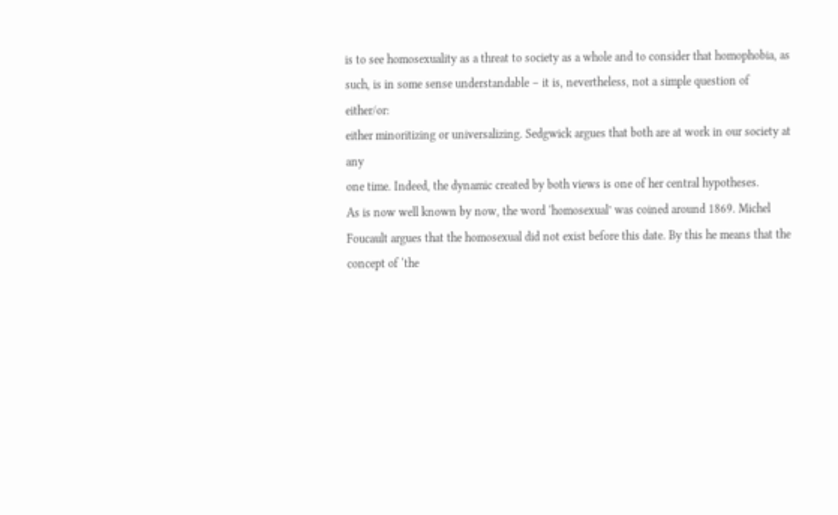is to see homosexuality as a threat to society as a whole and to consider that homophobia, as
such, is in some sense understandable – it is, nevertheless, not a simple question of either/or:
either minoritizing or universalizing. Sedgwick argues that both are at work in our society at any
one time. Indeed, the dynamic created by both views is one of her central hypotheses.
As is now well known by now, the word ‘homosexual’ was coined around 1869. Michel
Foucault argues that the homosexual did not exist before this date. By this he means that the
concept of ‘the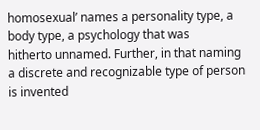homosexual’ names a personality type, a body type, a psychology that was
hitherto unnamed. Further, in that naming a discrete and recognizable type of person is invented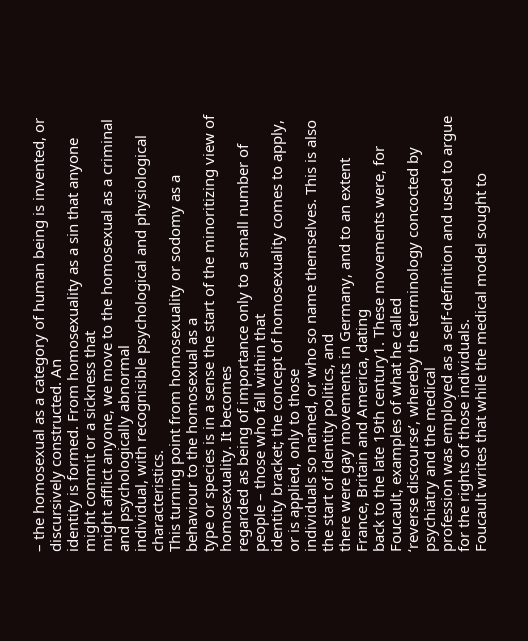– the homosexual as a category of human being is invented, or discursively constructed. An
identity is formed. From homosexuality as a sin that anyone might commit or a sickness that
might afflict anyone, we move to the homosexual as a criminal and psychologically abnormal
individual, with recognisible psychological and physiological characteristics.
This turning point from homosexuality or sodomy as a behaviour to the homosexual as a
type or species is in a sense the start of the minoritizing view of homosexuality. It becomes
regarded as being of importance only to a small number of people – those who fall within that
identity bracket; the concept of homosexuality comes to apply, or is applied, only to those
individuals so named, or who so name themselves. This is also the start of identity politics, and
there were gay movements in Germany, and to an extent France, Britain and America, dating
back to the late 19th century1. These movements were, for Foucault, examples of what he called
‘reverse discourse’, whereby the terminology concocted by psychiatry and the medical
profession was employed as a self-definition and used to argue for the rights of those individuals.
Foucault writes that while the medical model sought to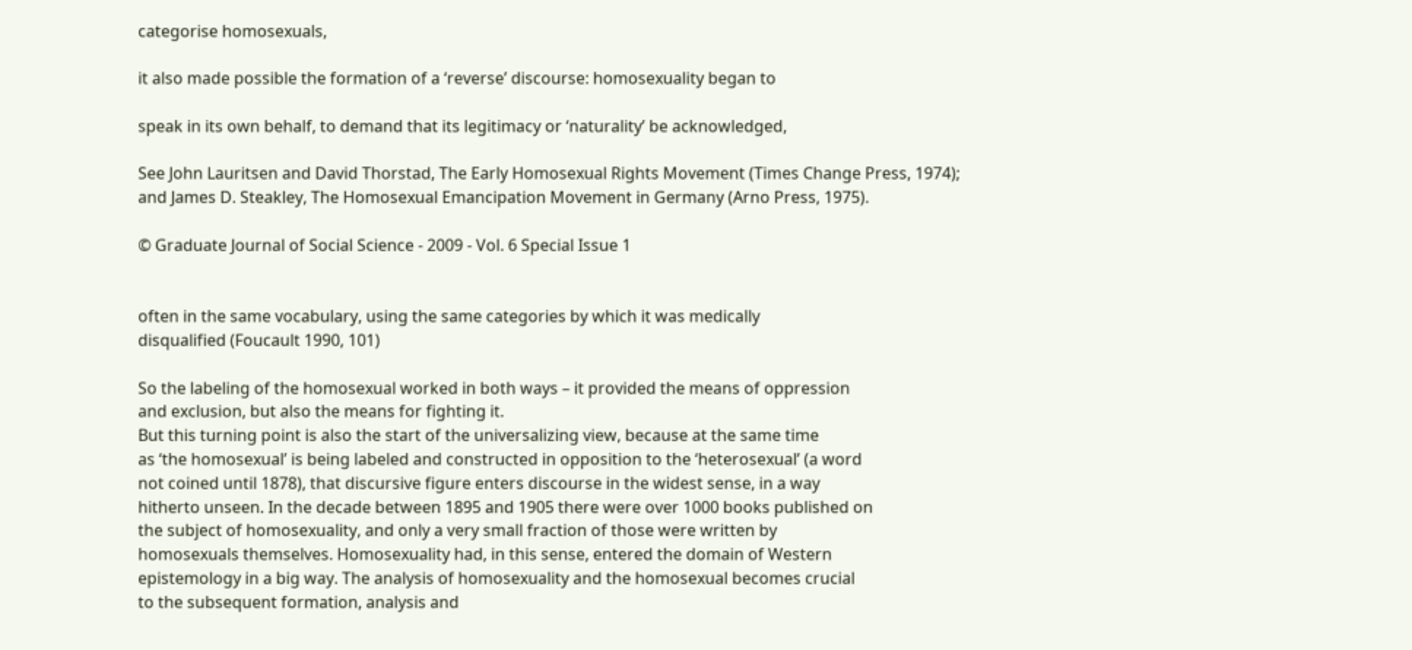categorise homosexuals,

it also made possible the formation of a ‘reverse’ discourse: homosexuality began to

speak in its own behalf, to demand that its legitimacy or ‘naturality’ be acknowledged,

See John Lauritsen and David Thorstad, The Early Homosexual Rights Movement (Times Change Press, 1974);
and James D. Steakley, The Homosexual Emancipation Movement in Germany (Arno Press, 1975).

© Graduate Journal of Social Science - 2009 - Vol. 6 Special Issue 1


often in the same vocabulary, using the same categories by which it was medically
disqualified (Foucault 1990, 101)

So the labeling of the homosexual worked in both ways – it provided the means of oppression
and exclusion, but also the means for fighting it.
But this turning point is also the start of the universalizing view, because at the same time
as ‘the homosexual’ is being labeled and constructed in opposition to the ‘heterosexual’ (a word
not coined until 1878), that discursive figure enters discourse in the widest sense, in a way
hitherto unseen. In the decade between 1895 and 1905 there were over 1000 books published on
the subject of homosexuality, and only a very small fraction of those were written by
homosexuals themselves. Homosexuality had, in this sense, entered the domain of Western
epistemology in a big way. The analysis of homosexuality and the homosexual becomes crucial
to the subsequent formation, analysis and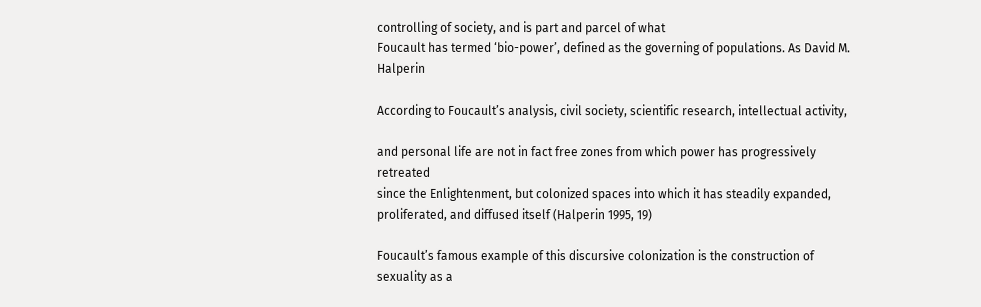controlling of society, and is part and parcel of what
Foucault has termed ‘bio-power’, defined as the governing of populations. As David M. Halperin

According to Foucault’s analysis, civil society, scientific research, intellectual activity,

and personal life are not in fact free zones from which power has progressively retreated
since the Enlightenment, but colonized spaces into which it has steadily expanded,
proliferated, and diffused itself (Halperin 1995, 19)

Foucault’s famous example of this discursive colonization is the construction of sexuality as a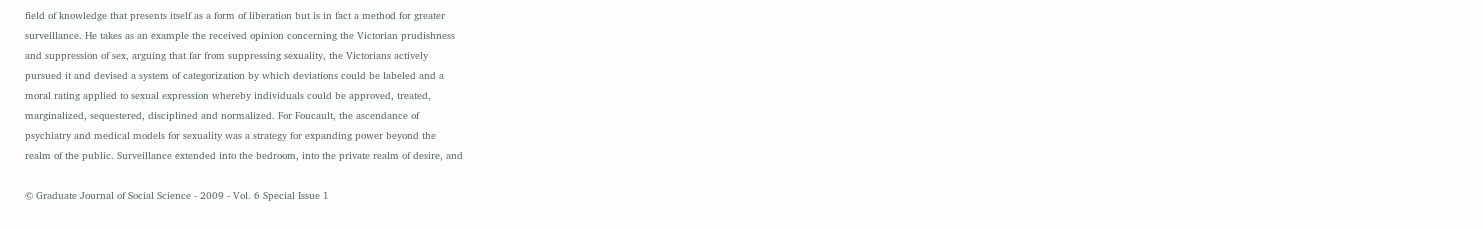field of knowledge that presents itself as a form of liberation but is in fact a method for greater
surveillance. He takes as an example the received opinion concerning the Victorian prudishness
and suppression of sex, arguing that far from suppressing sexuality, the Victorians actively
pursued it and devised a system of categorization by which deviations could be labeled and a
moral rating applied to sexual expression whereby individuals could be approved, treated,
marginalized, sequestered, disciplined and normalized. For Foucault, the ascendance of
psychiatry and medical models for sexuality was a strategy for expanding power beyond the
realm of the public. Surveillance extended into the bedroom, into the private realm of desire, and

© Graduate Journal of Social Science - 2009 - Vol. 6 Special Issue 1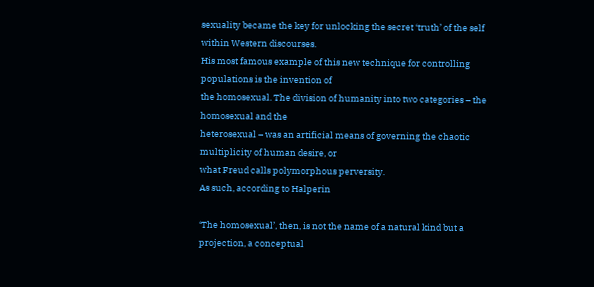sexuality became the key for unlocking the secret ‘truth’ of the self within Western discourses.
His most famous example of this new technique for controlling populations is the invention of
the homosexual. The division of humanity into two categories – the homosexual and the
heterosexual – was an artificial means of governing the chaotic multiplicity of human desire, or
what Freud calls polymorphous perversity.
As such, according to Halperin

‘The homosexual’, then, is not the name of a natural kind but a projection, a conceptual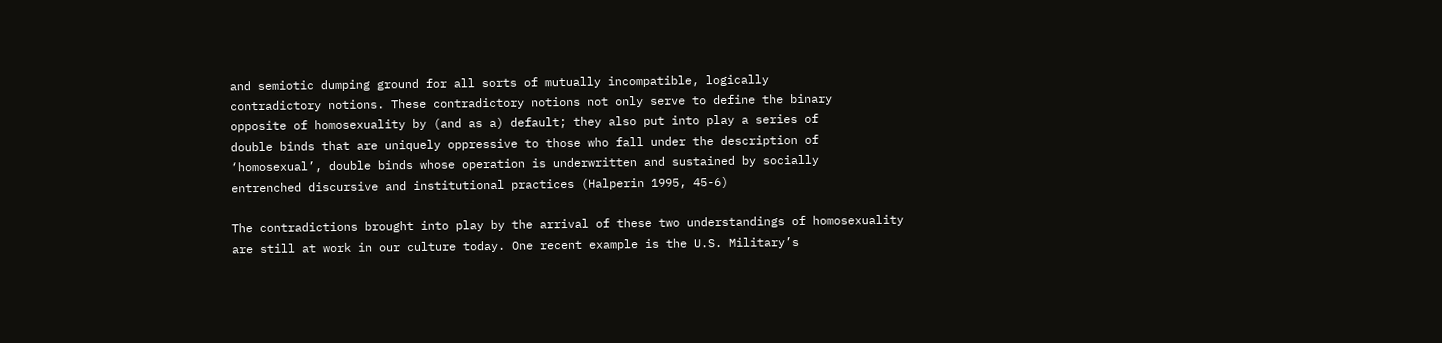and semiotic dumping ground for all sorts of mutually incompatible, logically
contradictory notions. These contradictory notions not only serve to define the binary
opposite of homosexuality by (and as a) default; they also put into play a series of
double binds that are uniquely oppressive to those who fall under the description of
‘homosexual’, double binds whose operation is underwritten and sustained by socially
entrenched discursive and institutional practices (Halperin 1995, 45-6)

The contradictions brought into play by the arrival of these two understandings of homosexuality
are still at work in our culture today. One recent example is the U.S. Military’s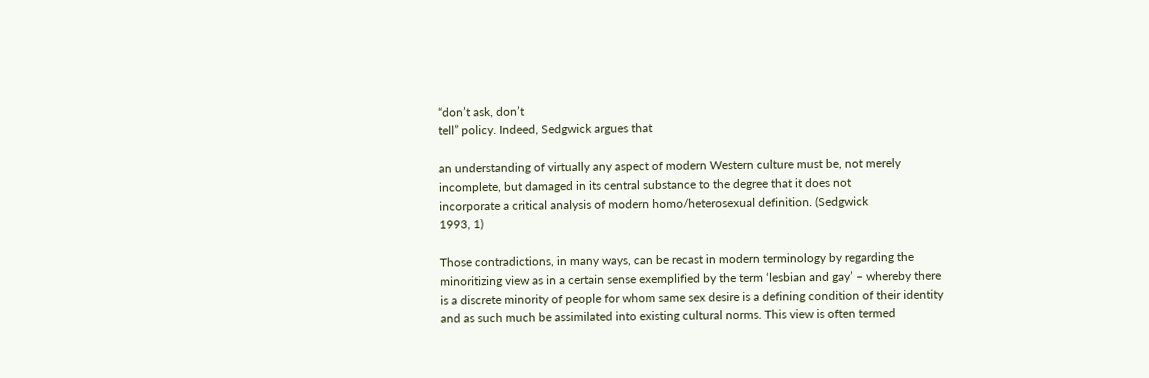“don’t ask, don’t
tell” policy. Indeed, Sedgwick argues that

an understanding of virtually any aspect of modern Western culture must be, not merely
incomplete, but damaged in its central substance to the degree that it does not
incorporate a critical analysis of modern homo/heterosexual definition. (Sedgwick
1993, 1)

Those contradictions, in many ways, can be recast in modern terminology by regarding the
minoritizing view as in a certain sense exemplified by the term ‘lesbian and gay’ – whereby there
is a discrete minority of people for whom same sex desire is a defining condition of their identity
and as such much be assimilated into existing cultural norms. This view is often termed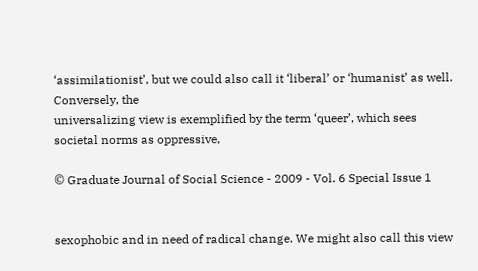‘assimilationist’, but we could also call it ‘liberal’ or ‘humanist’ as well. Conversely, the
universalizing view is exemplified by the term ‘queer’, which sees societal norms as oppressive,

© Graduate Journal of Social Science - 2009 - Vol. 6 Special Issue 1


sexophobic and in need of radical change. We might also call this view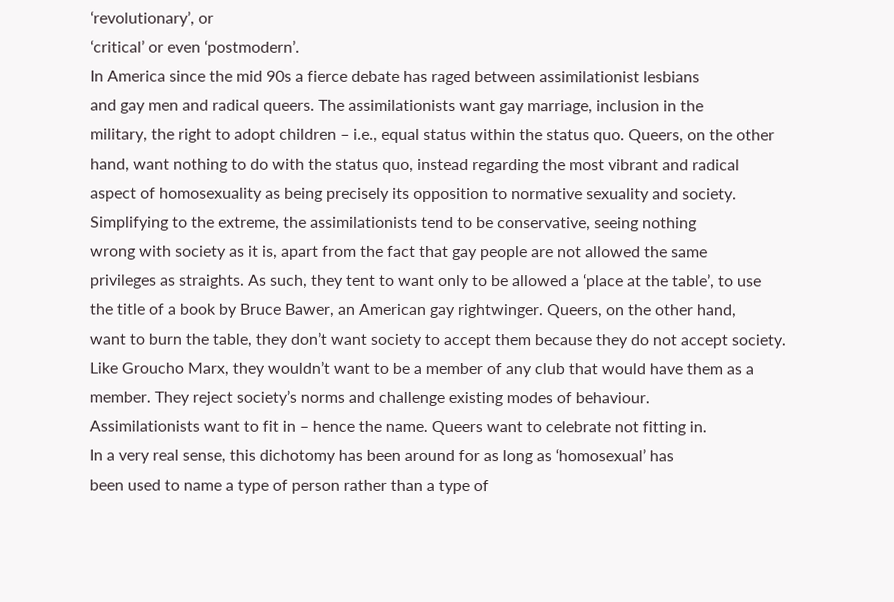‘revolutionary’, or
‘critical’ or even ‘postmodern’.
In America since the mid 90s a fierce debate has raged between assimilationist lesbians
and gay men and radical queers. The assimilationists want gay marriage, inclusion in the
military, the right to adopt children – i.e., equal status within the status quo. Queers, on the other
hand, want nothing to do with the status quo, instead regarding the most vibrant and radical
aspect of homosexuality as being precisely its opposition to normative sexuality and society.
Simplifying to the extreme, the assimilationists tend to be conservative, seeing nothing
wrong with society as it is, apart from the fact that gay people are not allowed the same
privileges as straights. As such, they tent to want only to be allowed a ‘place at the table’, to use
the title of a book by Bruce Bawer, an American gay rightwinger. Queers, on the other hand,
want to burn the table, they don’t want society to accept them because they do not accept society.
Like Groucho Marx, they wouldn’t want to be a member of any club that would have them as a
member. They reject society’s norms and challenge existing modes of behaviour.
Assimilationists want to fit in – hence the name. Queers want to celebrate not fitting in.
In a very real sense, this dichotomy has been around for as long as ‘homosexual’ has
been used to name a type of person rather than a type of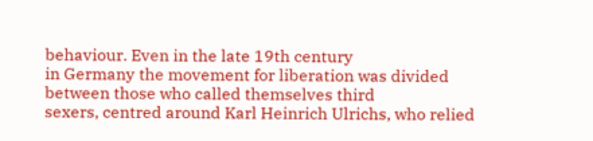behaviour. Even in the late 19th century
in Germany the movement for liberation was divided between those who called themselves third
sexers, centred around Karl Heinrich Ulrichs, who relied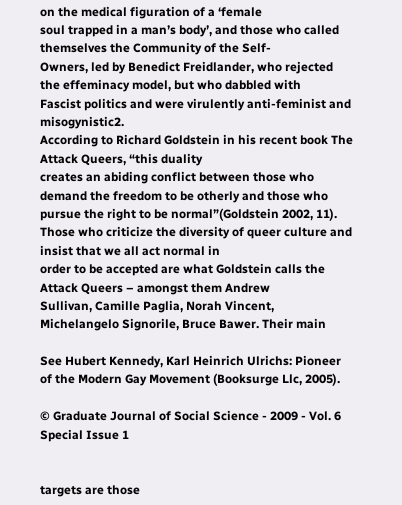on the medical figuration of a ‘female
soul trapped in a man’s body’, and those who called themselves the Community of the Self-
Owners, led by Benedict Freidlander, who rejected the effeminacy model, but who dabbled with
Fascist politics and were virulently anti-feminist and misogynistic2.
According to Richard Goldstein in his recent book The Attack Queers, “this duality
creates an abiding conflict between those who demand the freedom to be otherly and those who
pursue the right to be normal”(Goldstein 2002, 11).
Those who criticize the diversity of queer culture and insist that we all act normal in
order to be accepted are what Goldstein calls the Attack Queers – amongst them Andrew
Sullivan, Camille Paglia, Norah Vincent, Michelangelo Signorile, Bruce Bawer. Their main

See Hubert Kennedy, Karl Heinrich Ulrichs: Pioneer of the Modern Gay Movement (Booksurge Llc, 2005).

© Graduate Journal of Social Science - 2009 - Vol. 6 Special Issue 1


targets are those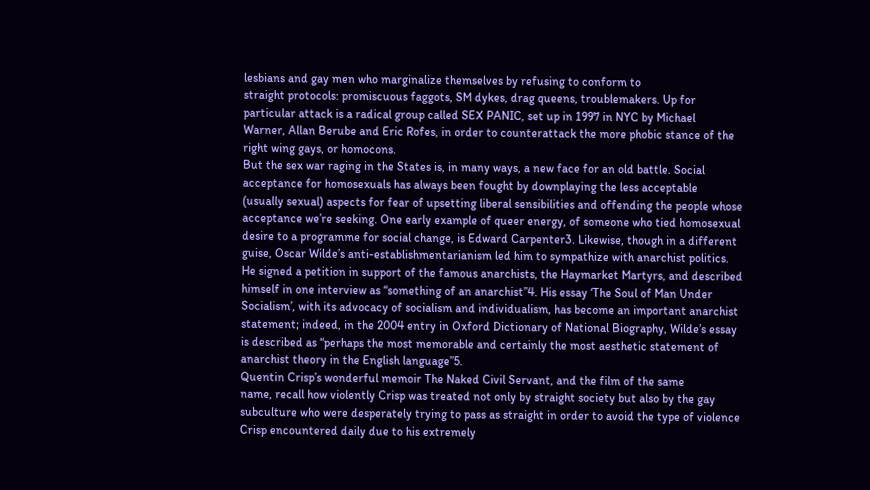lesbians and gay men who marginalize themselves by refusing to conform to
straight protocols: promiscuous faggots, SM dykes, drag queens, troublemakers. Up for
particular attack is a radical group called SEX PANIC, set up in 1997 in NYC by Michael
Warner, Allan Berube and Eric Rofes, in order to counterattack the more phobic stance of the
right wing gays, or homocons.
But the sex war raging in the States is, in many ways, a new face for an old battle. Social
acceptance for homosexuals has always been fought by downplaying the less acceptable
(usually sexual) aspects for fear of upsetting liberal sensibilities and offending the people whose
acceptance we’re seeking. One early example of queer energy, of someone who tied homosexual
desire to a programme for social change, is Edward Carpenter3. Likewise, though in a different
guise, Oscar Wilde’s anti-establishmentarianism led him to sympathize with anarchist politics.
He signed a petition in support of the famous anarchists, the Haymarket Martyrs, and described
himself in one interview as “something of an anarchist”4. His essay ‘The Soul of Man Under
Socialism’, with its advocacy of socialism and individualism, has become an important anarchist
statement; indeed, in the 2004 entry in Oxford Dictionary of National Biography, Wilde’s essay
is described as “perhaps the most memorable and certainly the most aesthetic statement of
anarchist theory in the English language”5.
Quentin Crisp’s wonderful memoir The Naked Civil Servant, and the film of the same
name, recall how violently Crisp was treated not only by straight society but also by the gay
subculture who were desperately trying to pass as straight in order to avoid the type of violence
Crisp encountered daily due to his extremely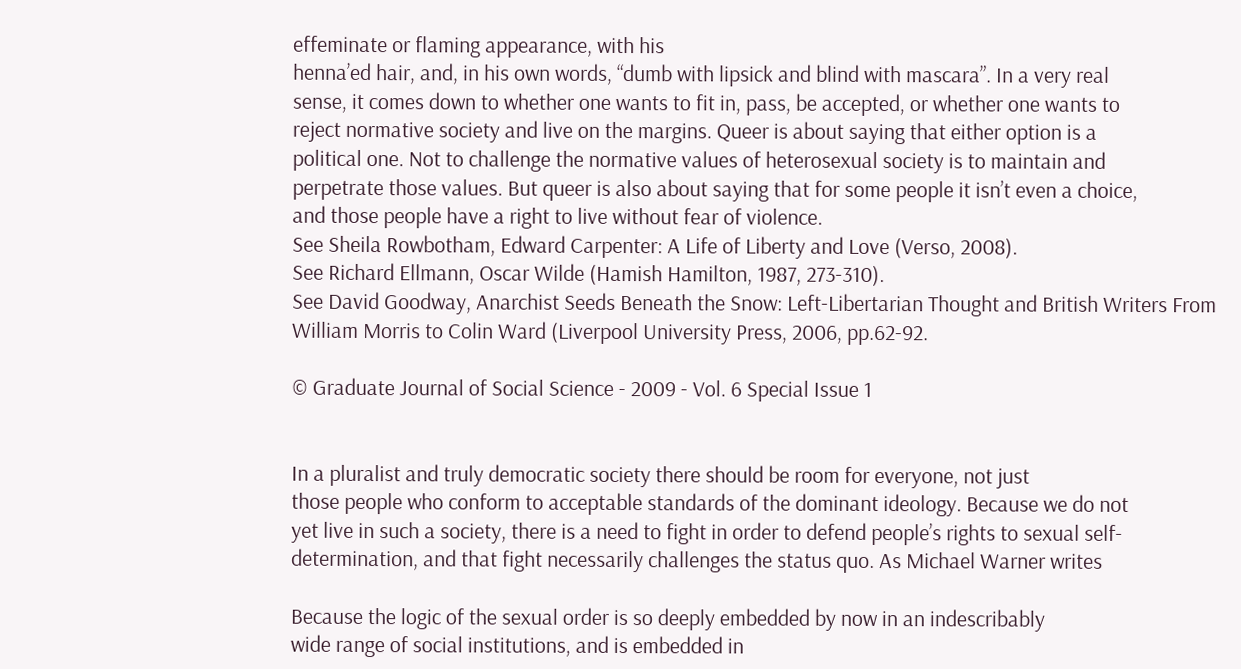effeminate or flaming appearance, with his
henna’ed hair, and, in his own words, “dumb with lipsick and blind with mascara”. In a very real
sense, it comes down to whether one wants to fit in, pass, be accepted, or whether one wants to
reject normative society and live on the margins. Queer is about saying that either option is a
political one. Not to challenge the normative values of heterosexual society is to maintain and
perpetrate those values. But queer is also about saying that for some people it isn’t even a choice,
and those people have a right to live without fear of violence.
See Sheila Rowbotham, Edward Carpenter: A Life of Liberty and Love (Verso, 2008).
See Richard Ellmann, Oscar Wilde (Hamish Hamilton, 1987, 273-310).
See David Goodway, Anarchist Seeds Beneath the Snow: Left-Libertarian Thought and British Writers From
William Morris to Colin Ward (Liverpool University Press, 2006, pp.62-92.

© Graduate Journal of Social Science - 2009 - Vol. 6 Special Issue 1


In a pluralist and truly democratic society there should be room for everyone, not just
those people who conform to acceptable standards of the dominant ideology. Because we do not
yet live in such a society, there is a need to fight in order to defend people’s rights to sexual self-
determination, and that fight necessarily challenges the status quo. As Michael Warner writes

Because the logic of the sexual order is so deeply embedded by now in an indescribably
wide range of social institutions, and is embedded in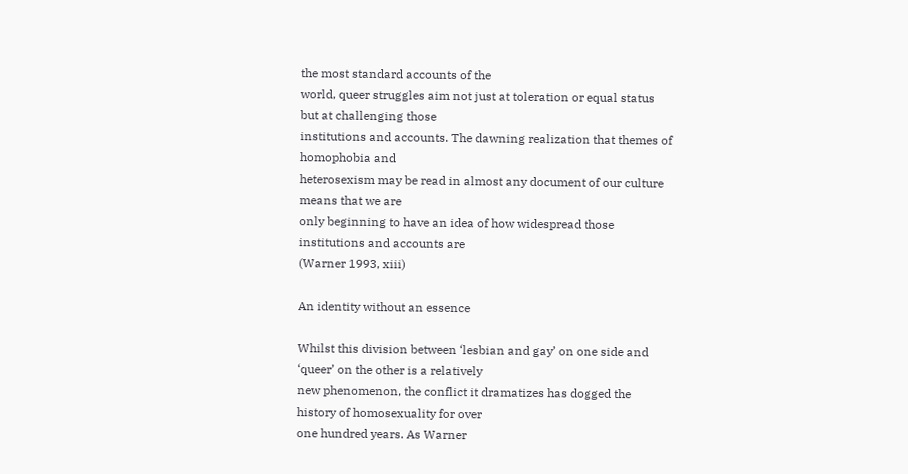the most standard accounts of the
world, queer struggles aim not just at toleration or equal status but at challenging those
institutions and accounts. The dawning realization that themes of homophobia and
heterosexism may be read in almost any document of our culture means that we are
only beginning to have an idea of how widespread those institutions and accounts are
(Warner 1993, xiii)

An identity without an essence

Whilst this division between ‘lesbian and gay’ on one side and ‘queer’ on the other is a relatively
new phenomenon, the conflict it dramatizes has dogged the history of homosexuality for over
one hundred years. As Warner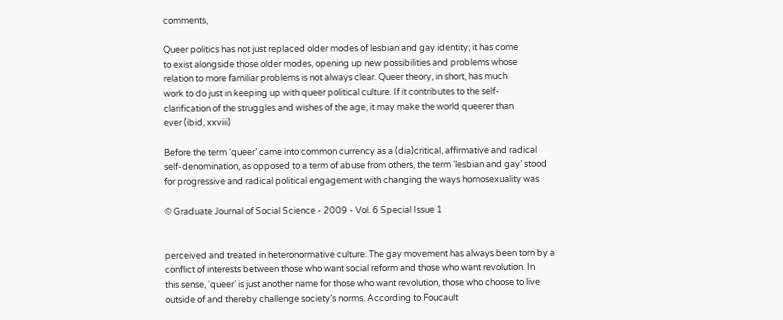comments,

Queer politics has not just replaced older modes of lesbian and gay identity; it has come
to exist alongside those older modes, opening up new possibilities and problems whose
relation to more familiar problems is not always clear. Queer theory, in short, has much
work to do just in keeping up with queer political culture. If it contributes to the self-
clarification of the struggles and wishes of the age, it may make the world queerer than
ever (ibid, xxviii)

Before the term ‘queer’ came into common currency as a (dia)critical, affirmative and radical
self-denomination, as opposed to a term of abuse from others, the term ‘lesbian and gay’ stood
for progressive and radical political engagement with changing the ways homosexuality was

© Graduate Journal of Social Science - 2009 - Vol. 6 Special Issue 1


perceived and treated in heteronormative culture. The gay movement has always been torn by a
conflict of interests between those who want social reform and those who want revolution. In
this sense, ‘queer’ is just another name for those who want revolution, those who choose to live
outside of and thereby challenge society’s norms. According to Foucault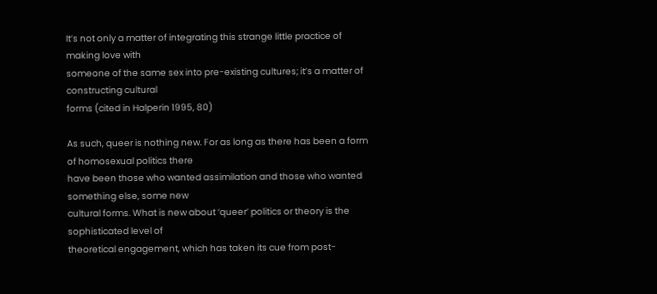It’s not only a matter of integrating this strange little practice of making love with
someone of the same sex into pre-existing cultures; it’s a matter of constructing cultural
forms (cited in Halperin 1995, 80)

As such, queer is nothing new. For as long as there has been a form of homosexual politics there
have been those who wanted assimilation and those who wanted something else, some new
cultural forms. What is new about ‘queer’ politics or theory is the sophisticated level of
theoretical engagement, which has taken its cue from post-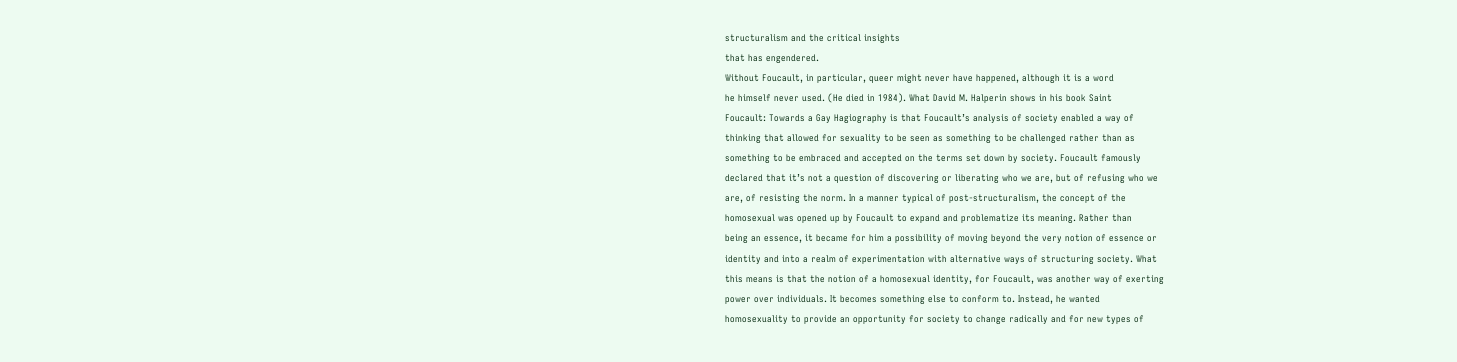structuralism and the critical insights
that has engendered.
Without Foucault, in particular, queer might never have happened, although it is a word
he himself never used. (He died in 1984). What David M. Halperin shows in his book Saint
Foucault: Towards a Gay Hagiography is that Foucault’s analysis of society enabled a way of
thinking that allowed for sexuality to be seen as something to be challenged rather than as
something to be embraced and accepted on the terms set down by society. Foucault famously
declared that it’s not a question of discovering or liberating who we are, but of refusing who we
are, of resisting the norm. In a manner typical of post-structuralism, the concept of the
homosexual was opened up by Foucault to expand and problematize its meaning. Rather than
being an essence, it became for him a possibility of moving beyond the very notion of essence or
identity and into a realm of experimentation with alternative ways of structuring society. What
this means is that the notion of a homosexual identity, for Foucault, was another way of exerting
power over individuals. It becomes something else to conform to. Instead, he wanted
homosexuality to provide an opportunity for society to change radically and for new types of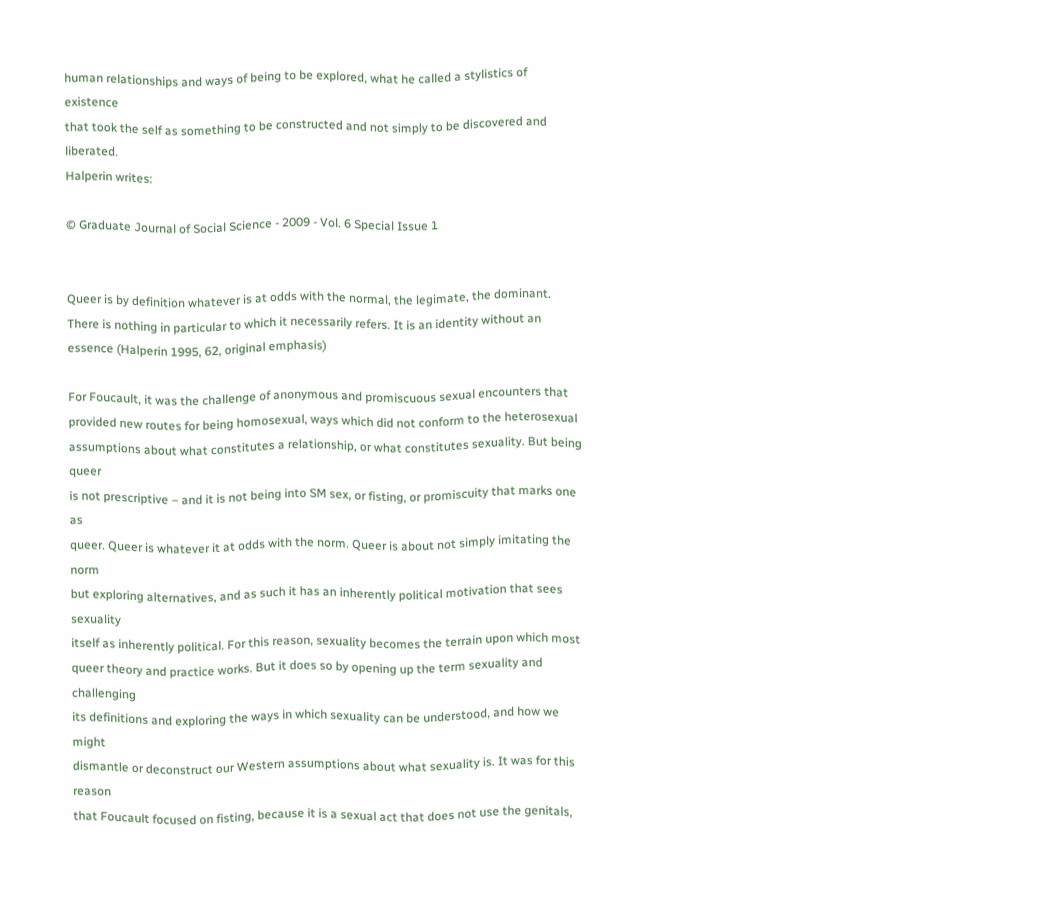human relationships and ways of being to be explored, what he called a stylistics of existence
that took the self as something to be constructed and not simply to be discovered and liberated.
Halperin writes:

© Graduate Journal of Social Science - 2009 - Vol. 6 Special Issue 1


Queer is by definition whatever is at odds with the normal, the legimate, the dominant.
There is nothing in particular to which it necessarily refers. It is an identity without an
essence (Halperin 1995, 62, original emphasis)

For Foucault, it was the challenge of anonymous and promiscuous sexual encounters that
provided new routes for being homosexual, ways which did not conform to the heterosexual
assumptions about what constitutes a relationship, or what constitutes sexuality. But being queer
is not prescriptive – and it is not being into SM sex, or fisting, or promiscuity that marks one as
queer. Queer is whatever it at odds with the norm. Queer is about not simply imitating the norm
but exploring alternatives, and as such it has an inherently political motivation that sees sexuality
itself as inherently political. For this reason, sexuality becomes the terrain upon which most
queer theory and practice works. But it does so by opening up the term sexuality and challenging
its definitions and exploring the ways in which sexuality can be understood, and how we might
dismantle or deconstruct our Western assumptions about what sexuality is. It was for this reason
that Foucault focused on fisting, because it is a sexual act that does not use the genitals,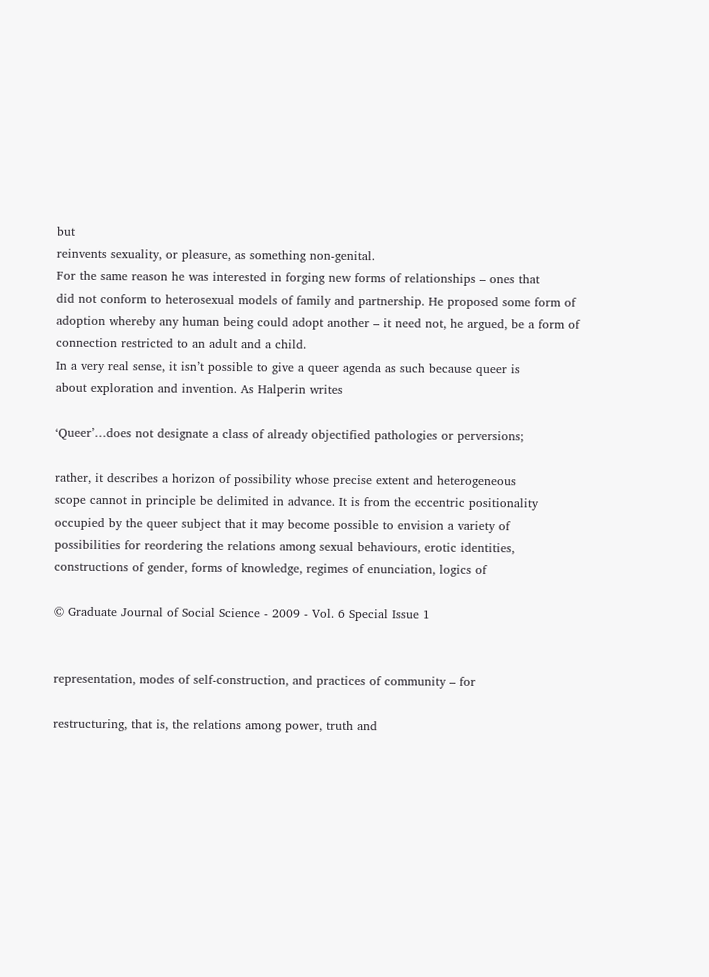but
reinvents sexuality, or pleasure, as something non-genital.
For the same reason he was interested in forging new forms of relationships – ones that
did not conform to heterosexual models of family and partnership. He proposed some form of
adoption whereby any human being could adopt another – it need not, he argued, be a form of
connection restricted to an adult and a child.
In a very real sense, it isn’t possible to give a queer agenda as such because queer is
about exploration and invention. As Halperin writes

‘Queer’…does not designate a class of already objectified pathologies or perversions;

rather, it describes a horizon of possibility whose precise extent and heterogeneous
scope cannot in principle be delimited in advance. It is from the eccentric positionality
occupied by the queer subject that it may become possible to envision a variety of
possibilities for reordering the relations among sexual behaviours, erotic identities,
constructions of gender, forms of knowledge, regimes of enunciation, logics of

© Graduate Journal of Social Science - 2009 - Vol. 6 Special Issue 1


representation, modes of self-construction, and practices of community – for

restructuring, that is, the relations among power, truth and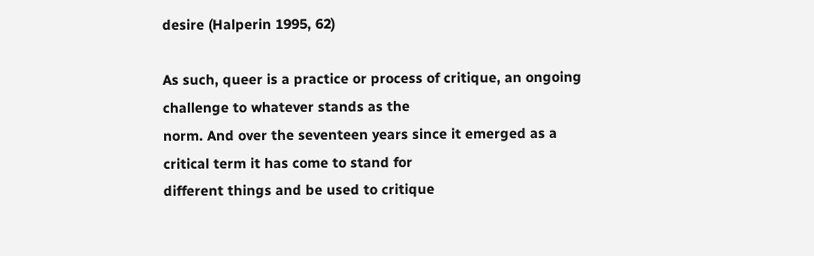desire (Halperin 1995, 62)

As such, queer is a practice or process of critique, an ongoing challenge to whatever stands as the
norm. And over the seventeen years since it emerged as a critical term it has come to stand for
different things and be used to critique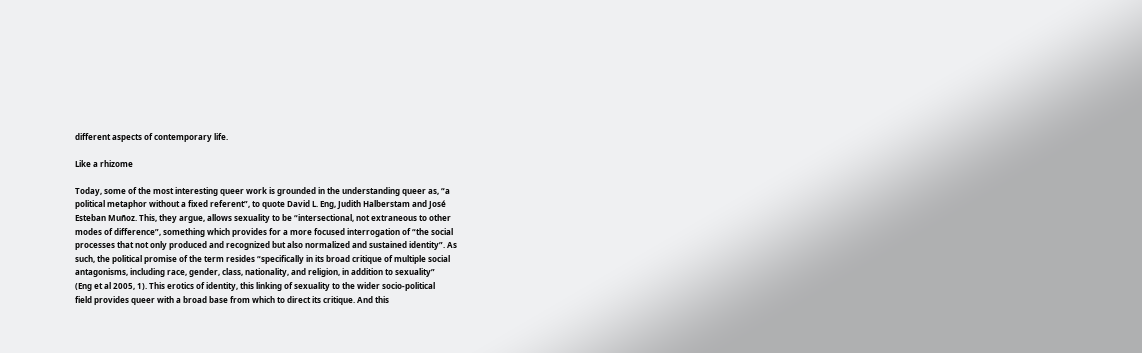different aspects of contemporary life.

Like a rhizome

Today, some of the most interesting queer work is grounded in the understanding queer as, “a
political metaphor without a fixed referent”, to quote David L. Eng, Judith Halberstam and José
Esteban Muñoz. This, they argue, allows sexuality to be “intersectional, not extraneous to other
modes of difference”, something which provides for a more focused interrogation of “the social
processes that not only produced and recognized but also normalized and sustained identity”. As
such, the political promise of the term resides “specifically in its broad critique of multiple social
antagonisms, including race, gender, class, nationality, and religion, in addition to sexuality”
(Eng et al 2005, 1). This erotics of identity, this linking of sexuality to the wider socio-political
field provides queer with a broad base from which to direct its critique. And this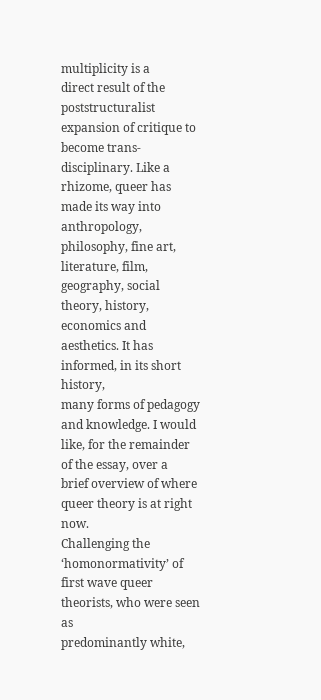multiplicity is a
direct result of the poststructuralist expansion of critique to become trans-disciplinary. Like a
rhizome, queer has made its way into anthropology, philosophy, fine art, literature, film,
geography, social theory, history, economics and aesthetics. It has informed, in its short history,
many forms of pedagogy and knowledge. I would like, for the remainder of the essay, over a
brief overview of where queer theory is at right now.
Challenging the ‘homonormativity’ of first wave queer theorists, who were seen as
predominantly white,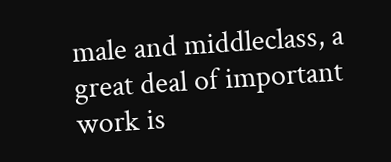male and middleclass, a great deal of important work is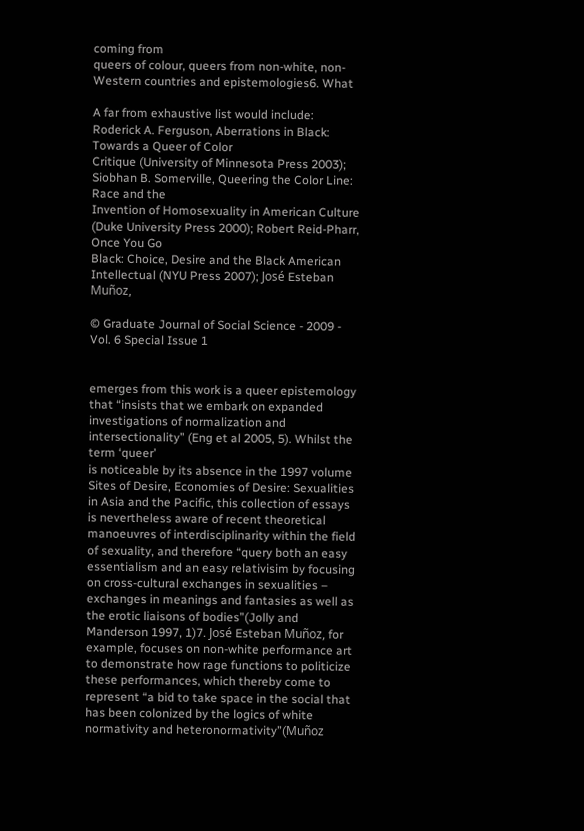coming from
queers of colour, queers from non-white, non-Western countries and epistemologies6. What

A far from exhaustive list would include: Roderick A. Ferguson, Aberrations in Black: Towards a Queer of Color
Critique (University of Minnesota Press 2003); Siobhan B. Somerville, Queering the Color Line: Race and the
Invention of Homosexuality in American Culture (Duke University Press 2000); Robert Reid-Pharr, Once You Go
Black: Choice, Desire and the Black American Intellectual (NYU Press 2007); José Esteban Muñoz,

© Graduate Journal of Social Science - 2009 - Vol. 6 Special Issue 1


emerges from this work is a queer epistemology that “insists that we embark on expanded
investigations of normalization and intersectionality” (Eng et al 2005, 5). Whilst the term ‘queer’
is noticeable by its absence in the 1997 volume Sites of Desire, Economies of Desire: Sexualities
in Asia and the Pacific, this collection of essays is nevertheless aware of recent theoretical
manoeuvres of interdisciplinarity within the field of sexuality, and therefore “query both an easy
essentialism and an easy relativisim by focusing on cross-cultural exchanges in sexualities –
exchanges in meanings and fantasies as well as the erotic liaisons of bodies”(Jolly and
Manderson 1997, 1)7. José Esteban Muñoz, for example, focuses on non-white performance art
to demonstrate how rage functions to politicize these performances, which thereby come to
represent “a bid to take space in the social that has been colonized by the logics of white
normativity and heteronormativity”(Muñoz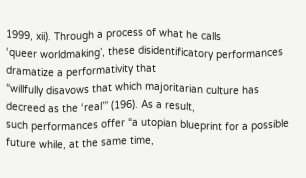1999, xii). Through a process of what he calls
‘queer worldmaking’, these disidentificatory performances dramatize a performativity that
“willfully disavows that which majoritarian culture has decreed as the ‘real’” (196). As a result,
such performances offer “a utopian blueprint for a possible future while, at the same time,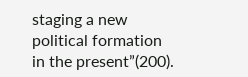staging a new political formation in the present”(200).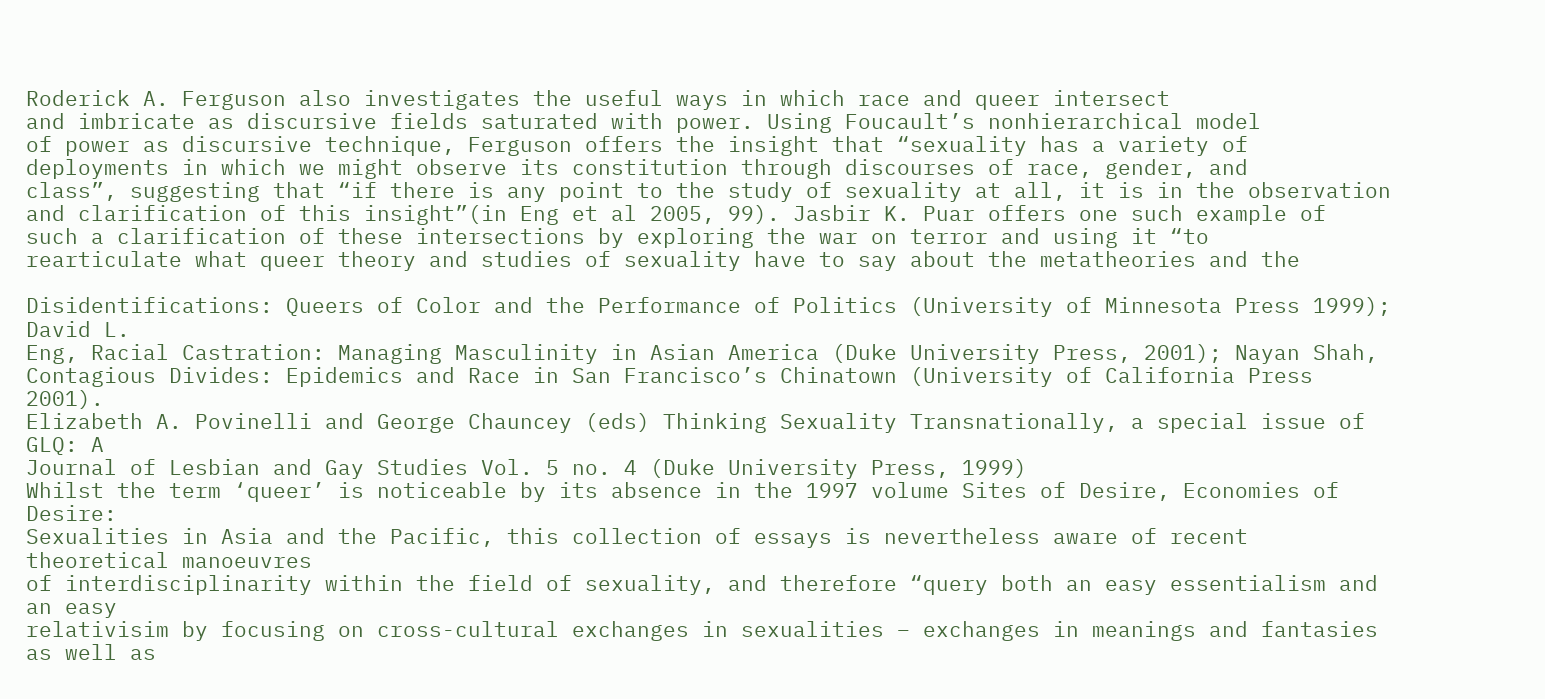Roderick A. Ferguson also investigates the useful ways in which race and queer intersect
and imbricate as discursive fields saturated with power. Using Foucault’s nonhierarchical model
of power as discursive technique, Ferguson offers the insight that “sexuality has a variety of
deployments in which we might observe its constitution through discourses of race, gender, and
class”, suggesting that “if there is any point to the study of sexuality at all, it is in the observation
and clarification of this insight”(in Eng et al 2005, 99). Jasbir K. Puar offers one such example of
such a clarification of these intersections by exploring the war on terror and using it “to
rearticulate what queer theory and studies of sexuality have to say about the metatheories and the

Disidentifications: Queers of Color and the Performance of Politics (University of Minnesota Press 1999); David L.
Eng, Racial Castration: Managing Masculinity in Asian America (Duke University Press, 2001); Nayan Shah,
Contagious Divides: Epidemics and Race in San Francisco’s Chinatown (University of California Press 2001).
Elizabeth A. Povinelli and George Chauncey (eds) Thinking Sexuality Transnationally, a special issue of GLQ: A
Journal of Lesbian and Gay Studies Vol. 5 no. 4 (Duke University Press, 1999)
Whilst the term ‘queer’ is noticeable by its absence in the 1997 volume Sites of Desire, Economies of Desire:
Sexualities in Asia and the Pacific, this collection of essays is nevertheless aware of recent theoretical manoeuvres
of interdisciplinarity within the field of sexuality, and therefore “query both an easy essentialism and an easy
relativisim by focusing on cross-cultural exchanges in sexualities – exchanges in meanings and fantasies as well as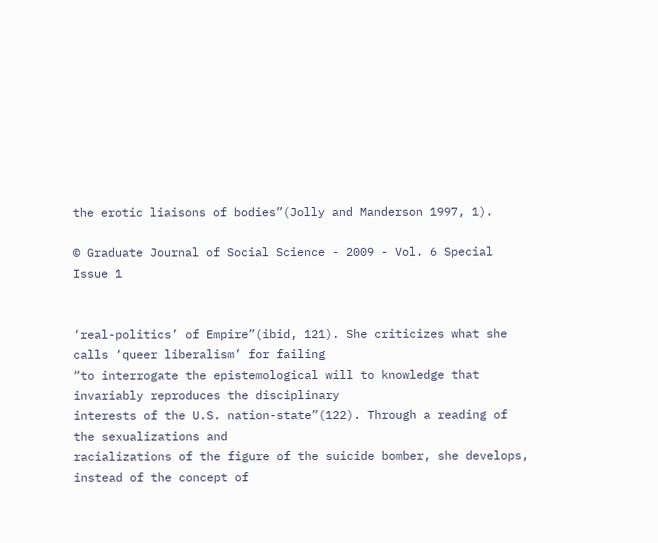the erotic liaisons of bodies”(Jolly and Manderson 1997, 1).

© Graduate Journal of Social Science - 2009 - Vol. 6 Special Issue 1


‘real-politics’ of Empire”(ibid, 121). She criticizes what she calls ‘queer liberalism’ for failing
“to interrogate the epistemological will to knowledge that invariably reproduces the disciplinary
interests of the U.S. nation-state”(122). Through a reading of the sexualizations and
racializations of the figure of the suicide bomber, she develops, instead of the concept of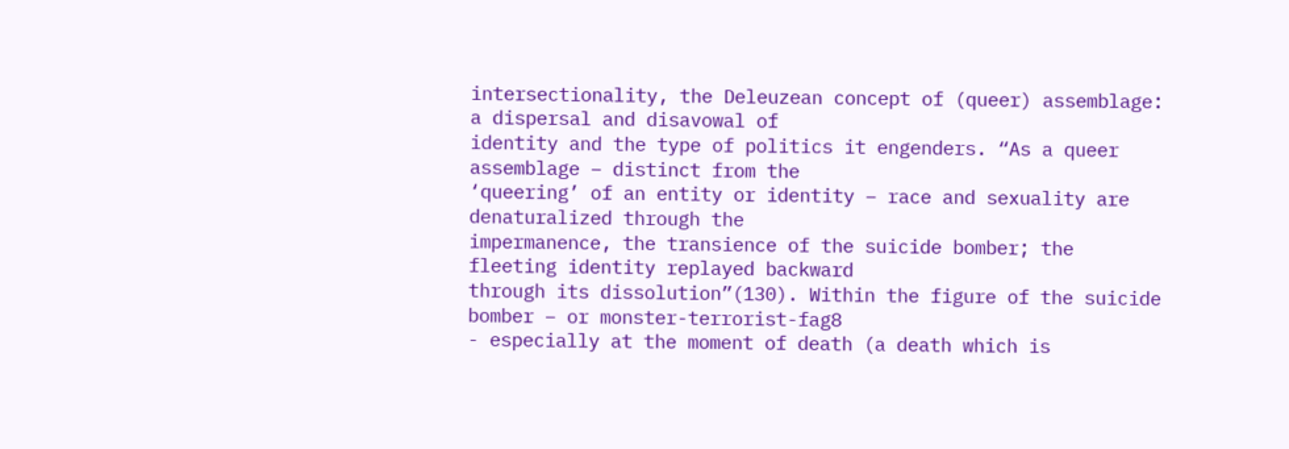intersectionality, the Deleuzean concept of (queer) assemblage: a dispersal and disavowal of
identity and the type of politics it engenders. “As a queer assemblage – distinct from the
‘queering’ of an entity or identity – race and sexuality are denaturalized through the
impermanence, the transience of the suicide bomber; the fleeting identity replayed backward
through its dissolution”(130). Within the figure of the suicide bomber – or monster-terrorist-fag8
- especially at the moment of death (a death which is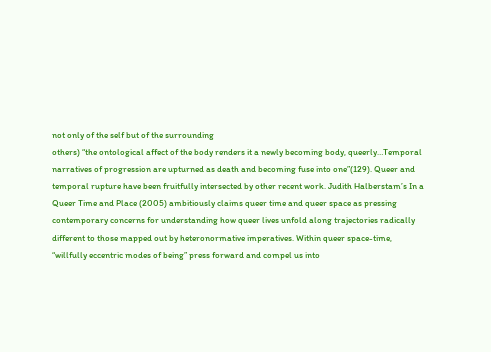not only of the self but of the surrounding
others) “the ontological affect of the body renders it a newly becoming body, queerly…Temporal
narratives of progression are upturned as death and becoming fuse into one”(129). Queer and
temporal rupture have been fruitfully intersected by other recent work. Judith Halberstam’s In a
Queer Time and Place (2005) ambitiously claims queer time and queer space as pressing
contemporary concerns for understanding how queer lives unfold along trajectories radically
different to those mapped out by heteronormative imperatives. Within queer space-time,
“willfully eccentric modes of being” press forward and compel us into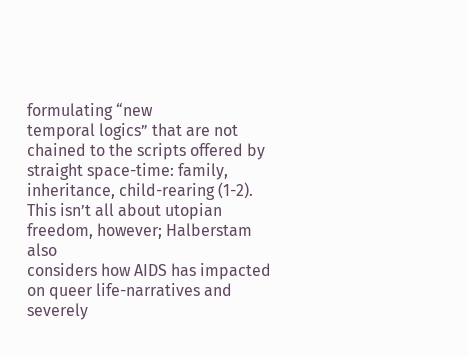formulating “new
temporal logics” that are not chained to the scripts offered by straight space-time: family,
inheritance, child-rearing (1-2). This isn’t all about utopian freedom, however; Halberstam also
considers how AIDS has impacted on queer life-narratives and severely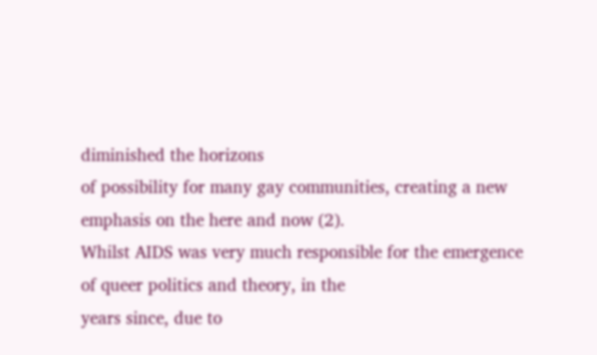diminished the horizons
of possibility for many gay communities, creating a new emphasis on the here and now (2).
Whilst AIDS was very much responsible for the emergence of queer politics and theory, in the
years since, due to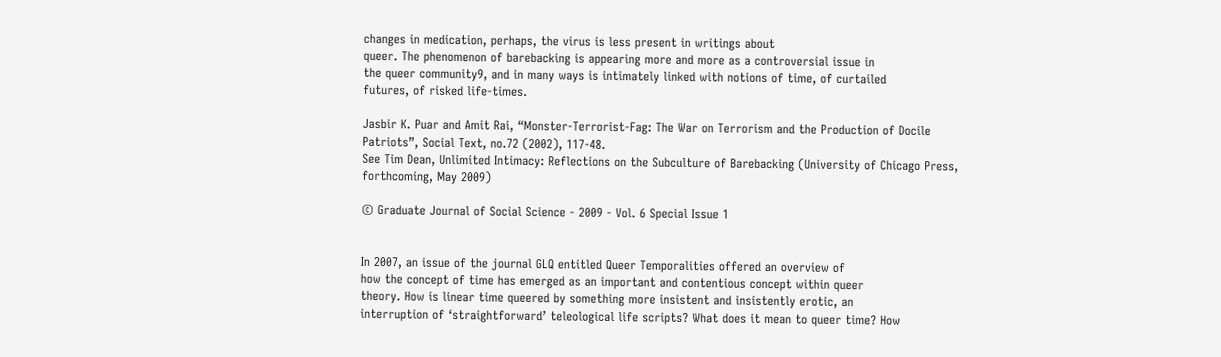changes in medication, perhaps, the virus is less present in writings about
queer. The phenomenon of barebacking is appearing more and more as a controversial issue in
the queer community9, and in many ways is intimately linked with notions of time, of curtailed
futures, of risked life-times.

Jasbir K. Puar and Amit Rai, “Monster-Terrorist-Fag: The War on Terrorism and the Production of Docile
Patriots”, Social Text, no.72 (2002), 117-48.
See Tim Dean, Unlimited Intimacy: Reflections on the Subculture of Barebacking (University of Chicago Press,
forthcoming, May 2009)

© Graduate Journal of Social Science - 2009 - Vol. 6 Special Issue 1


In 2007, an issue of the journal GLQ entitled Queer Temporalities offered an overview of
how the concept of time has emerged as an important and contentious concept within queer
theory. How is linear time queered by something more insistent and insistently erotic, an
interruption of ‘straightforward’ teleological life scripts? What does it mean to queer time? How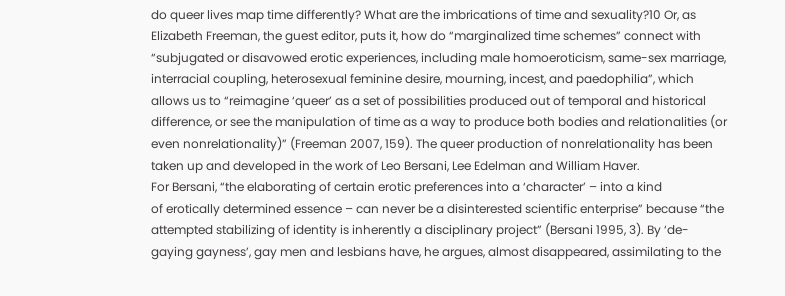do queer lives map time differently? What are the imbrications of time and sexuality?10 Or, as
Elizabeth Freeman, the guest editor, puts it, how do “marginalized time schemes” connect with
“subjugated or disavowed erotic experiences, including male homoeroticism, same-sex marriage,
interracial coupling, heterosexual feminine desire, mourning, incest, and paedophilia”, which
allows us to “reimagine ‘queer’ as a set of possibilities produced out of temporal and historical
difference, or see the manipulation of time as a way to produce both bodies and relationalities (or
even nonrelationality)” (Freeman 2007, 159). The queer production of nonrelationality has been
taken up and developed in the work of Leo Bersani, Lee Edelman and William Haver.
For Bersani, “the elaborating of certain erotic preferences into a ‘character’ – into a kind
of erotically determined essence – can never be a disinterested scientific enterprise” because “the
attempted stabilizing of identity is inherently a disciplinary project” (Bersani 1995, 3). By ‘de-
gaying gayness’, gay men and lesbians have, he argues, almost disappeared, assimilating to the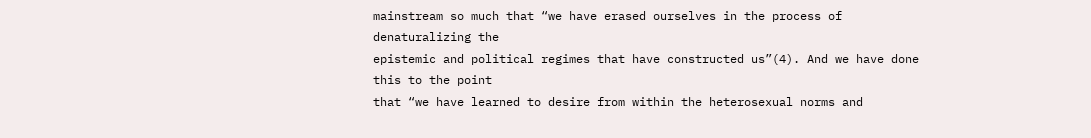mainstream so much that “we have erased ourselves in the process of denaturalizing the
epistemic and political regimes that have constructed us”(4). And we have done this to the point
that “we have learned to desire from within the heterosexual norms and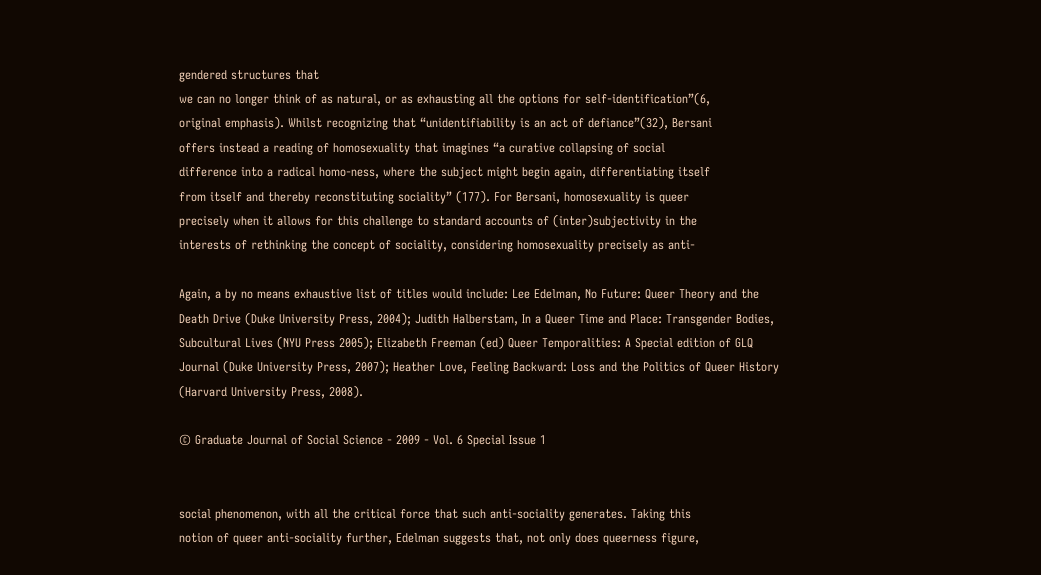gendered structures that
we can no longer think of as natural, or as exhausting all the options for self-identification”(6,
original emphasis). Whilst recognizing that “unidentifiability is an act of defiance”(32), Bersani
offers instead a reading of homosexuality that imagines “a curative collapsing of social
difference into a radical homo-ness, where the subject might begin again, differentiating itself
from itself and thereby reconstituting sociality” (177). For Bersani, homosexuality is queer
precisely when it allows for this challenge to standard accounts of (inter)subjectivity in the
interests of rethinking the concept of sociality, considering homosexuality precisely as anti-

Again, a by no means exhaustive list of titles would include: Lee Edelman, No Future: Queer Theory and the
Death Drive (Duke University Press, 2004); Judith Halberstam, In a Queer Time and Place: Transgender Bodies,
Subcultural Lives (NYU Press 2005); Elizabeth Freeman (ed) Queer Temporalities: A Special edition of GLQ
Journal (Duke University Press, 2007); Heather Love, Feeling Backward: Loss and the Politics of Queer History
(Harvard University Press, 2008).

© Graduate Journal of Social Science - 2009 - Vol. 6 Special Issue 1


social phenomenon, with all the critical force that such anti-sociality generates. Taking this
notion of queer anti-sociality further, Edelman suggests that, not only does queerness figure,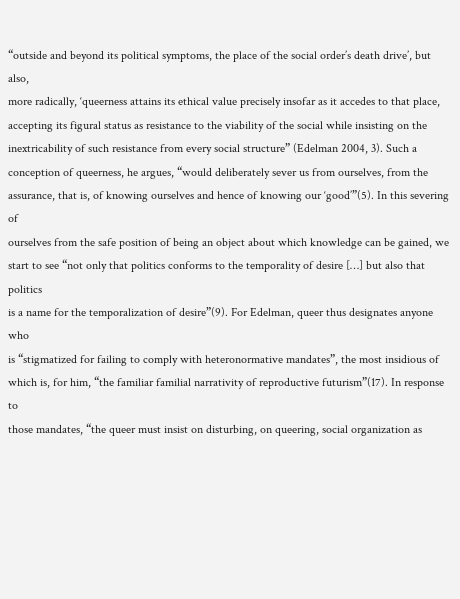“outside and beyond its political symptoms, the place of the social order’s death drive’, but also,
more radically, ‘queerness attains its ethical value precisely insofar as it accedes to that place,
accepting its figural status as resistance to the viability of the social while insisting on the
inextricability of such resistance from every social structure” (Edelman 2004, 3). Such a
conception of queerness, he argues, “would deliberately sever us from ourselves, from the
assurance, that is, of knowing ourselves and hence of knowing our ‘good’”(5). In this severing of
ourselves from the safe position of being an object about which knowledge can be gained, we
start to see “not only that politics conforms to the temporality of desire […] but also that politics
is a name for the temporalization of desire”(9). For Edelman, queer thus designates anyone who
is “stigmatized for failing to comply with heteronormative mandates”, the most insidious of
which is, for him, “the familiar familial narrativity of reproductive futurism”(17). In response to
those mandates, “the queer must insist on disturbing, on queering, social organization as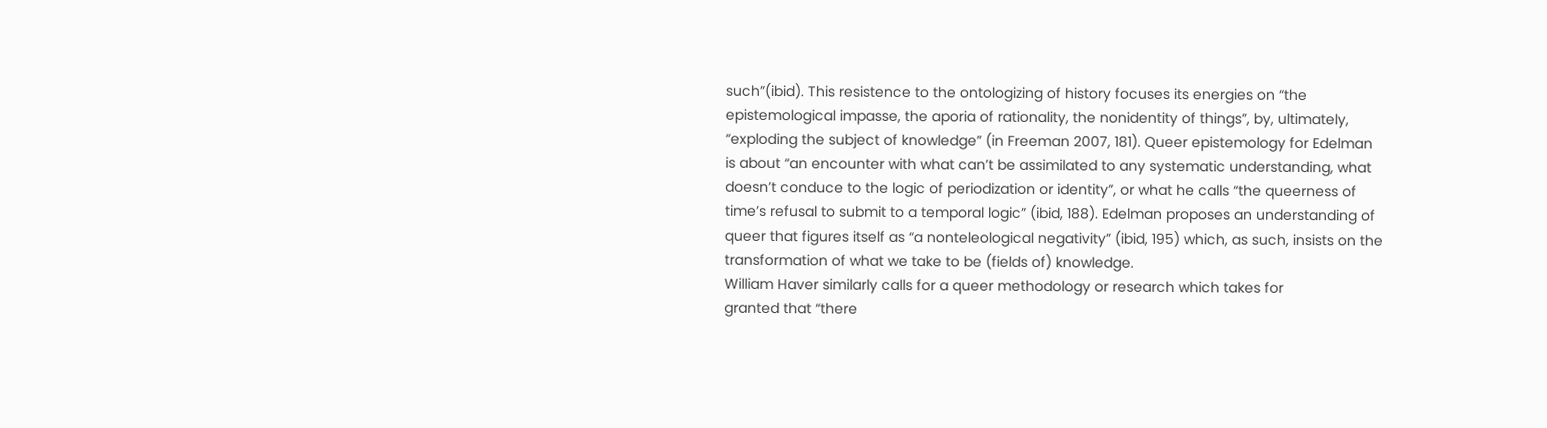such”(ibid). This resistence to the ontologizing of history focuses its energies on “the
epistemological impasse, the aporia of rationality, the nonidentity of things”, by, ultimately,
“exploding the subject of knowledge” (in Freeman 2007, 181). Queer epistemology for Edelman
is about “an encounter with what can’t be assimilated to any systematic understanding, what
doesn’t conduce to the logic of periodization or identity”, or what he calls “the queerness of
time’s refusal to submit to a temporal logic” (ibid, 188). Edelman proposes an understanding of
queer that figures itself as “a nonteleological negativity” (ibid, 195) which, as such, insists on the
transformation of what we take to be (fields of) knowledge.
William Haver similarly calls for a queer methodology or research which takes for
granted that “there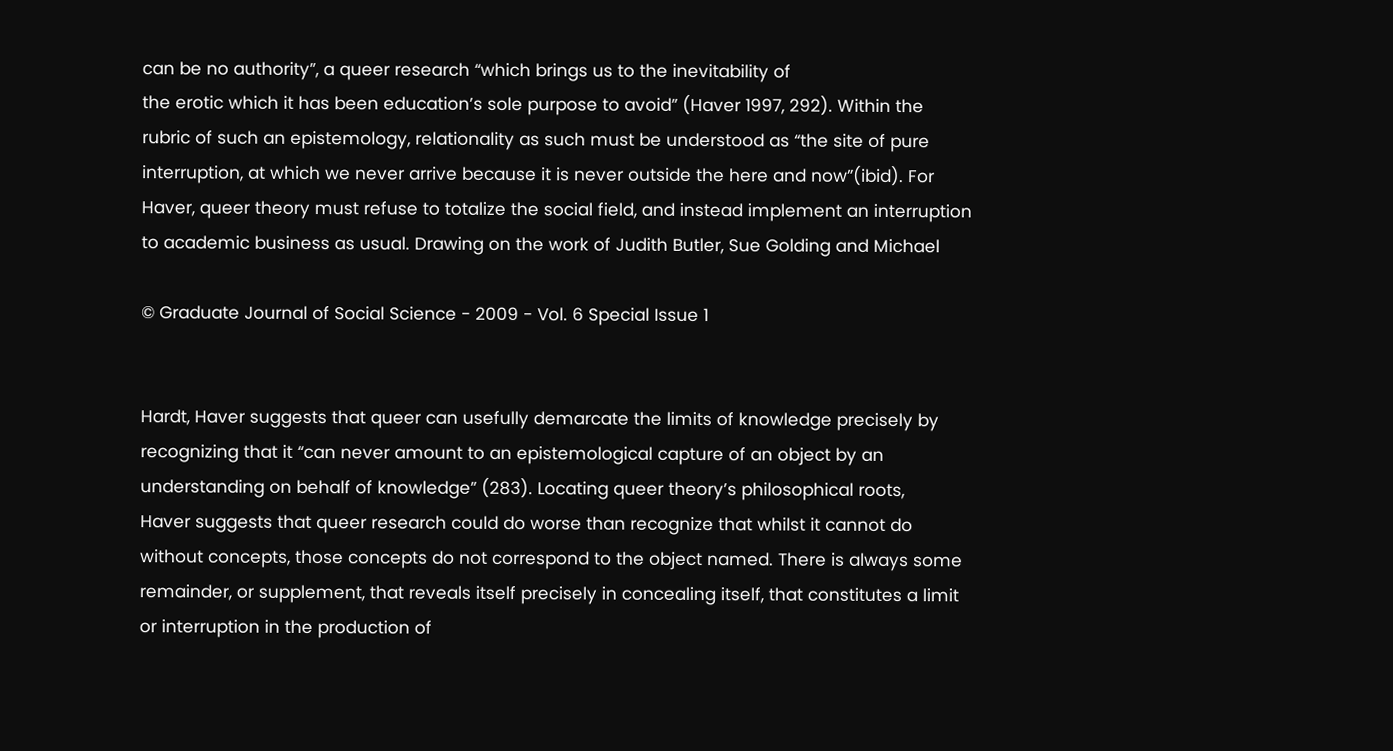can be no authority”, a queer research “which brings us to the inevitability of
the erotic which it has been education’s sole purpose to avoid” (Haver 1997, 292). Within the
rubric of such an epistemology, relationality as such must be understood as “the site of pure
interruption, at which we never arrive because it is never outside the here and now”(ibid). For
Haver, queer theory must refuse to totalize the social field, and instead implement an interruption
to academic business as usual. Drawing on the work of Judith Butler, Sue Golding and Michael

© Graduate Journal of Social Science - 2009 - Vol. 6 Special Issue 1


Hardt, Haver suggests that queer can usefully demarcate the limits of knowledge precisely by
recognizing that it “can never amount to an epistemological capture of an object by an
understanding on behalf of knowledge” (283). Locating queer theory’s philosophical roots,
Haver suggests that queer research could do worse than recognize that whilst it cannot do
without concepts, those concepts do not correspond to the object named. There is always some
remainder, or supplement, that reveals itself precisely in concealing itself, that constitutes a limit
or interruption in the production of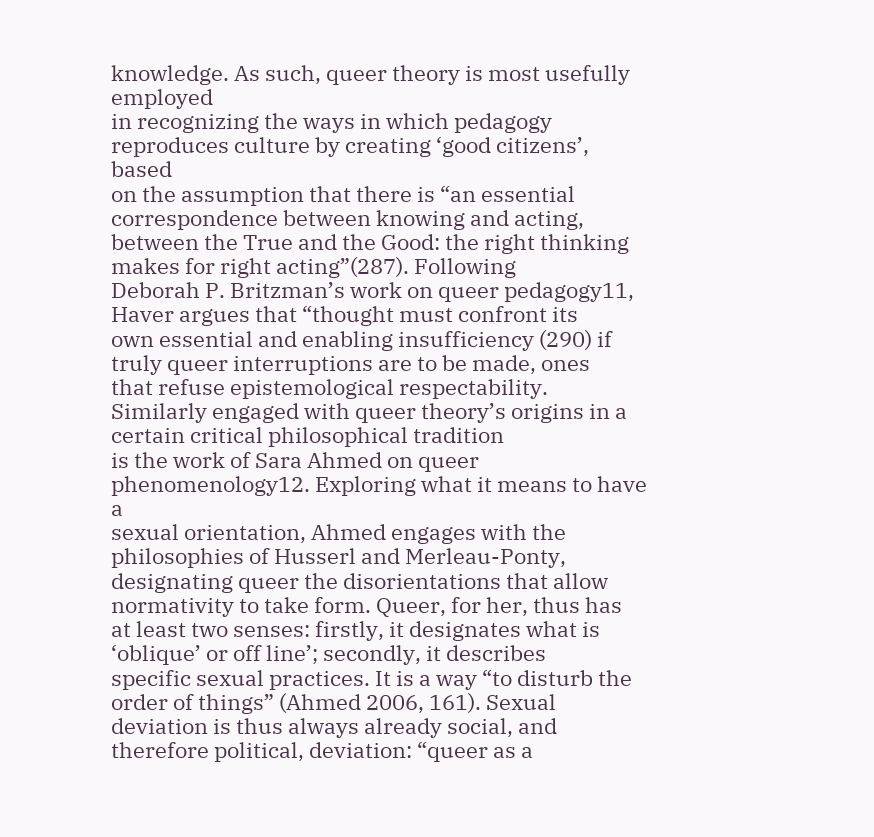knowledge. As such, queer theory is most usefully employed
in recognizing the ways in which pedagogy reproduces culture by creating ‘good citizens’, based
on the assumption that there is “an essential correspondence between knowing and acting,
between the True and the Good: the right thinking makes for right acting”(287). Following
Deborah P. Britzman’s work on queer pedagogy11, Haver argues that “thought must confront its
own essential and enabling insufficiency (290) if truly queer interruptions are to be made, ones
that refuse epistemological respectability.
Similarly engaged with queer theory’s origins in a certain critical philosophical tradition
is the work of Sara Ahmed on queer phenomenology12. Exploring what it means to have a
sexual orientation, Ahmed engages with the philosophies of Husserl and Merleau-Ponty,
designating queer the disorientations that allow normativity to take form. Queer, for her, thus has
at least two senses: firstly, it designates what is ‘oblique’ or off line’; secondly, it describes
specific sexual practices. It is a way “to disturb the order of things” (Ahmed 2006, 161). Sexual
deviation is thus always already social, and therefore political, deviation: “queer as a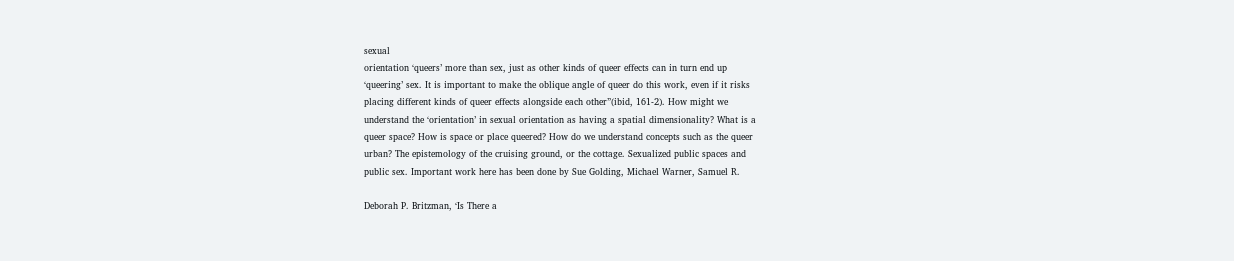sexual
orientation ‘queers’ more than sex, just as other kinds of queer effects can in turn end up
‘queering’ sex. It is important to make the oblique angle of queer do this work, even if it risks
placing different kinds of queer effects alongside each other”(ibid, 161-2). How might we
understand the ‘orientation’ in sexual orientation as having a spatial dimensionality? What is a
queer space? How is space or place queered? How do we understand concepts such as the queer
urban? The epistemology of the cruising ground, or the cottage. Sexualized public spaces and
public sex. Important work here has been done by Sue Golding, Michael Warner, Samuel R.

Deborah P. Britzman, ‘Is There a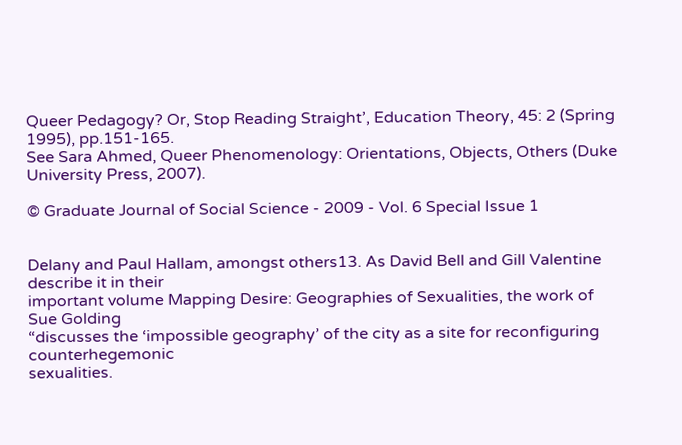Queer Pedagogy? Or, Stop Reading Straight’, Education Theory, 45: 2 (Spring
1995), pp.151-165.
See Sara Ahmed, Queer Phenomenology: Orientations, Objects, Others (Duke University Press, 2007).

© Graduate Journal of Social Science - 2009 - Vol. 6 Special Issue 1


Delany and Paul Hallam, amongst others13. As David Bell and Gill Valentine describe it in their
important volume Mapping Desire: Geographies of Sexualities, the work of Sue Golding
“discusses the ‘impossible geography’ of the city as a site for reconfiguring counterhegemonic
sexualities.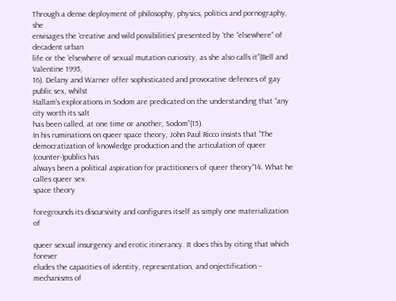Through a dense deployment of philosophy, physics, politics and pornography, she
envisages the ‘creative and wild possibilities’ presented by ‘the “elsewhere” of decadent urban
life or the ‘elsewhere of sexual mutation curiosity, as she also calls it”(Bell and Valentine 1995,
16). Delany and Warner offer sophisticated and provocative defences of gay public sex, whilst
Hallam’s explorations in Sodom are predicated on the understanding that “any city worth its salt
has been called, at one time or another, Sodom”(15).
In his ruminations on queer space theory, John Paul Ricco insists that “The
democratization of knowledge production and the articulation of queer (counter-)publics has
always been a political aspiration for practitioners of queer theory”14. What he calles queer sex
space theory

foregrounds its discursivity and configures itself as simply one materialization of

queer sexual insurgency and erotic itinerancy. It does this by citing that which forever
eludes the capacities of identity, representation, and onjectification – mechanisms of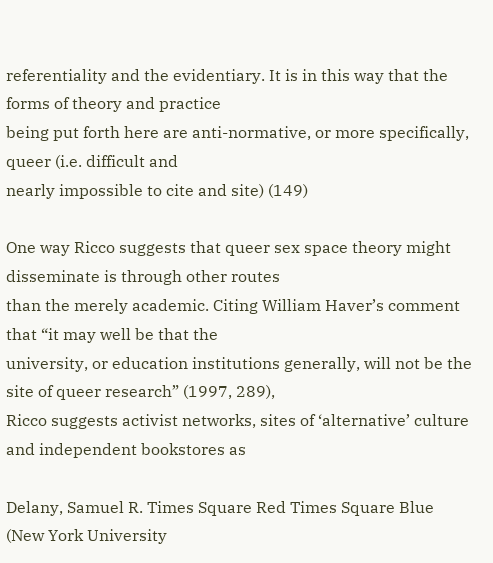referentiality and the evidentiary. It is in this way that the forms of theory and practice
being put forth here are anti-normative, or more specifically, queer (i.e. difficult and
nearly impossible to cite and site) (149)

One way Ricco suggests that queer sex space theory might disseminate is through other routes
than the merely academic. Citing William Haver’s comment that “it may well be that the
university, or education institutions generally, will not be the site of queer research” (1997, 289),
Ricco suggests activist networks, sites of ‘alternative’ culture and independent bookstores as

Delany, Samuel R. Times Square Red Times Square Blue (New York University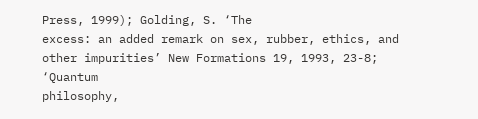Press, 1999); Golding, S. ‘The
excess: an added remark on sex, rubber, ethics, and other impurities’ New Formations 19, 1993, 23-8; ‘Quantum
philosophy,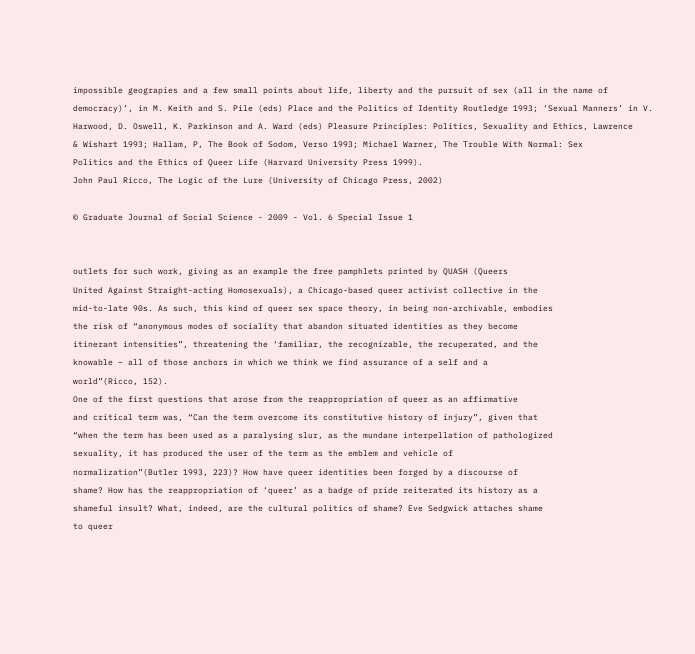impossible geograpies and a few small points about life, liberty and the pursuit of sex (all in the name of
democracy)’, in M. Keith and S. Pile (eds) Place and the Politics of Identity Routledge 1993; ‘Sexual Manners’ in V.
Harwood, D. Oswell, K. Parkinson and A. Ward (eds) Pleasure Principles: Politics, Sexuality and Ethics, Lawrence
& Wishart 1993; Hallam, P, The Book of Sodom, Verso 1993; Michael Warner, The Trouble With Normal: Sex
Politics and the Ethics of Queer Life (Harvard University Press 1999).
John Paul Ricco, The Logic of the Lure (University of Chicago Press, 2002)

© Graduate Journal of Social Science - 2009 - Vol. 6 Special Issue 1


outlets for such work, giving as an example the free pamphlets printed by QUASH (Queers
United Against Straight-acting Homosexuals), a Chicago-based queer activist collective in the
mid-to-late 90s. As such, this kind of queer sex space theory, in being non-archivable, embodies
the risk of “anonymous modes of sociality that abandon situated identities as they become
itinerant intensities”, threatening the ‘familiar, the recognizable, the recuperated, and the
knowable – all of those anchors in which we think we find assurance of a self and a
world”(Ricco, 152).
One of the first questions that arose from the reappropriation of queer as an affirmative
and critical term was, “Can the term overcome its constitutive history of injury”, given that
“when the term has been used as a paralysing slur, as the mundane interpellation of pathologized
sexuality, it has produced the user of the term as the emblem and vehicle of
normalization”(Butler 1993, 223)? How have queer identities been forged by a discourse of
shame? How has the reappropriation of ‘queer’ as a badge of pride reiterated its history as a
shameful insult? What, indeed, are the cultural politics of shame? Eve Sedgwick attaches shame
to queer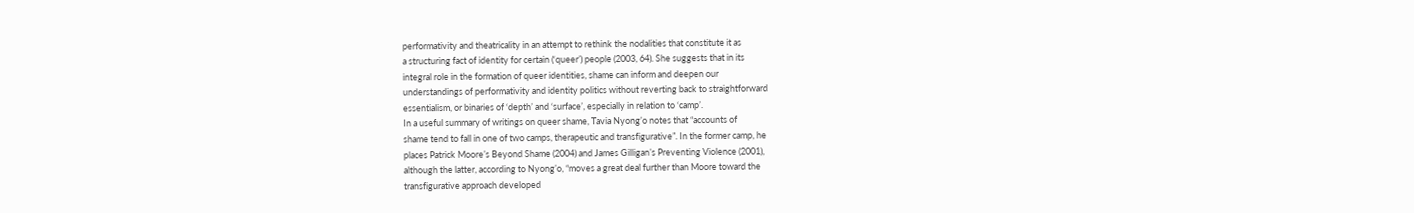performativity and theatricality in an attempt to rethink the nodalities that constitute it as
a structuring fact of identity for certain (‘queer’) people (2003, 64). She suggests that in its
integral role in the formation of queer identities, shame can inform and deepen our
understandings of performativity and identity politics without reverting back to straightforward
essentialism, or binaries of ‘depth’ and ‘surface’, especially in relation to ‘camp’.
In a useful summary of writings on queer shame, Tavia Nyong’o notes that “accounts of
shame tend to fall in one of two camps, therapeutic and transfigurative”. In the former camp, he
places Patrick Moore’s Beyond Shame (2004) and James Gilligan’s Preventing Violence (2001),
although the latter, according to Nyong’o, “moves a great deal further than Moore toward the
transfigurative approach developed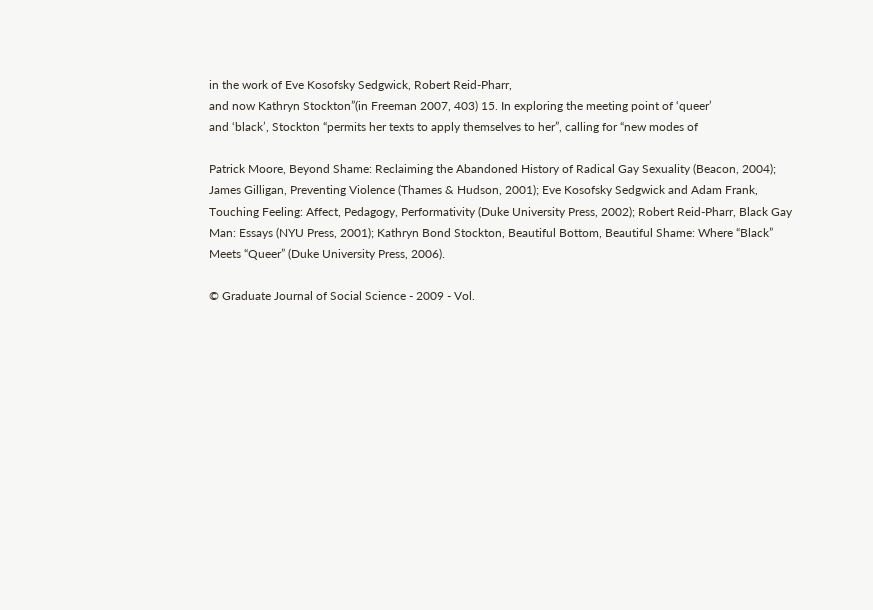in the work of Eve Kosofsky Sedgwick, Robert Reid-Pharr,
and now Kathryn Stockton”(in Freeman 2007, 403) 15. In exploring the meeting point of ‘queer’
and ‘black’, Stockton “permits her texts to apply themselves to her”, calling for “new modes of

Patrick Moore, Beyond Shame: Reclaiming the Abandoned History of Radical Gay Sexuality (Beacon, 2004);
James Gilligan, Preventing Violence (Thames & Hudson, 2001); Eve Kosofsky Sedgwick and Adam Frank,
Touching Feeling: Affect, Pedagogy, Performativity (Duke University Press, 2002); Robert Reid-Pharr, Black Gay
Man: Essays (NYU Press, 2001); Kathryn Bond Stockton, Beautiful Bottom, Beautiful Shame: Where “Black”
Meets “Queer” (Duke University Press, 2006).

© Graduate Journal of Social Science - 2009 - Vol.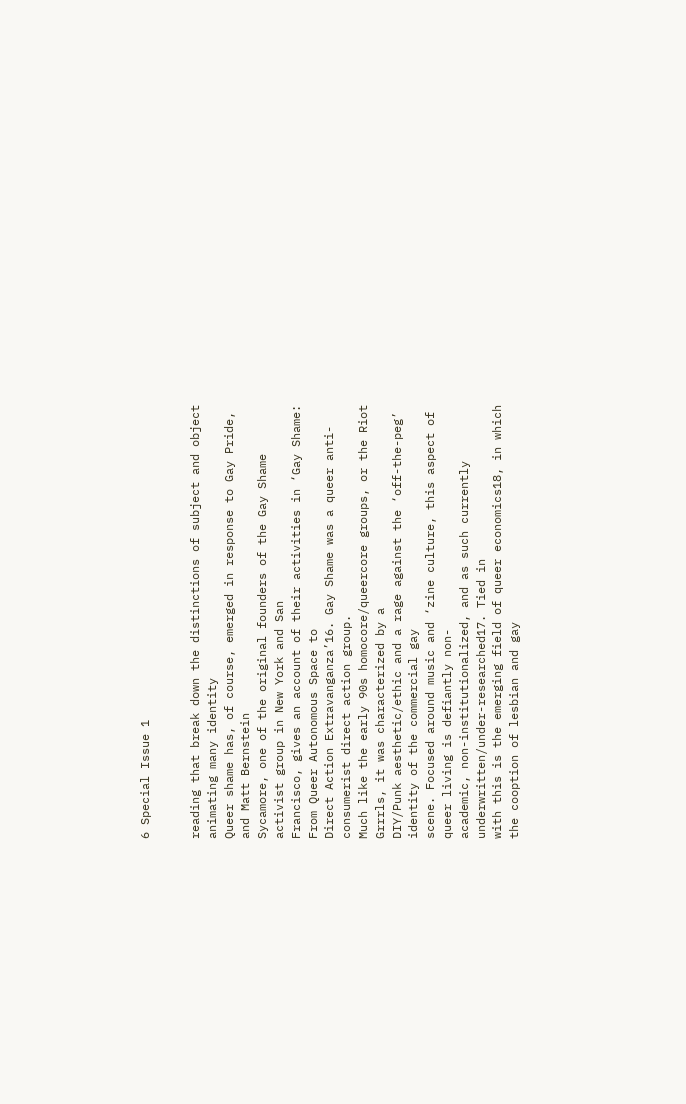6 Special Issue 1


reading that break down the distinctions of subject and object animating many identity
Queer shame has, of course, emerged in response to Gay Pride, and Matt Bernstein
Sycamore, one of the original founders of the Gay Shame activist group in New York and San
Francisco, gives an account of their activities in ‘Gay Shame: From Queer Autonomous Space to
Direct Action Extravanganza’16. Gay Shame was a queer anti-consumerist direct action group.
Much like the early 90s homocore/queercore groups, or the Riot Grrrls, it was characterized by a
DIY/Punk aesthetic/ethic and a rage against the ‘off-the-peg’ identity of the commercial gay
scene. Focused around music and ‘zine culture, this aspect of queer living is defiantly non-
academic, non-institutionalized, and as such currently underwritten/under-researched17. Tied in
with this is the emerging field of queer economics18, in which the cooption of lesbian and gay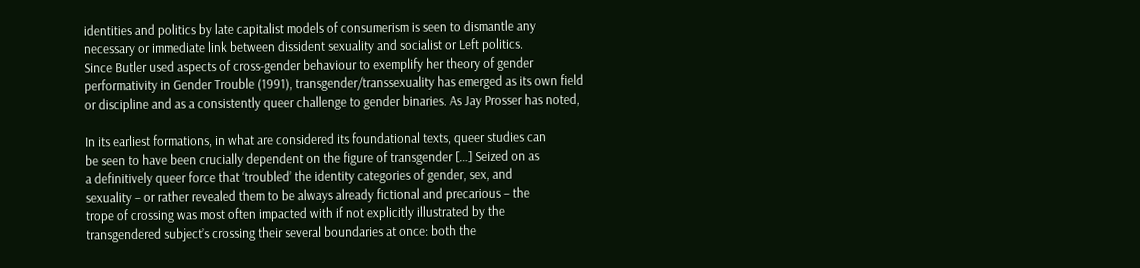identities and politics by late capitalist models of consumerism is seen to dismantle any
necessary or immediate link between dissident sexuality and socialist or Left politics.
Since Butler used aspects of cross-gender behaviour to exemplify her theory of gender
performativity in Gender Trouble (1991), transgender/transsexuality has emerged as its own field
or discipline and as a consistently queer challenge to gender binaries. As Jay Prosser has noted,

In its earliest formations, in what are considered its foundational texts, queer studies can
be seen to have been crucially dependent on the figure of transgender […] Seized on as
a definitively queer force that ‘troubled’ the identity categories of gender, sex, and
sexuality – or rather revealed them to be always already fictional and precarious – the
trope of crossing was most often impacted with if not explicitly illustrated by the
transgendered subject’s crossing their several boundaries at once: both the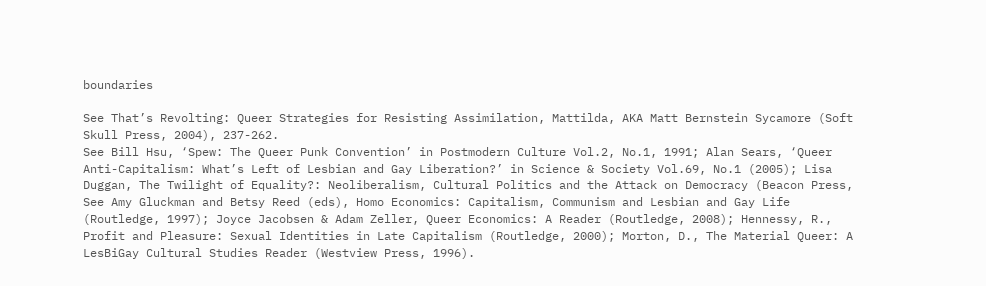boundaries

See That’s Revolting: Queer Strategies for Resisting Assimilation, Mattilda, AKA Matt Bernstein Sycamore (Soft
Skull Press, 2004), 237-262.
See Bill Hsu, ‘Spew: The Queer Punk Convention’ in Postmodern Culture Vol.2, No.1, 1991; Alan Sears, ‘Queer
Anti-Capitalism: What’s Left of Lesbian and Gay Liberation?’ in Science & Society Vol.69, No.1 (2005); Lisa
Duggan, The Twilight of Equality?: Neoliberalism, Cultural Politics and the Attack on Democracy (Beacon Press,
See Amy Gluckman and Betsy Reed (eds), Homo Economics: Capitalism, Communism and Lesbian and Gay Life
(Routledge, 1997); Joyce Jacobsen & Adam Zeller, Queer Economics: A Reader (Routledge, 2008); Hennessy, R.,
Profit and Pleasure: Sexual Identities in Late Capitalism (Routledge, 2000); Morton, D., The Material Queer: A
LesBiGay Cultural Studies Reader (Westview Press, 1996).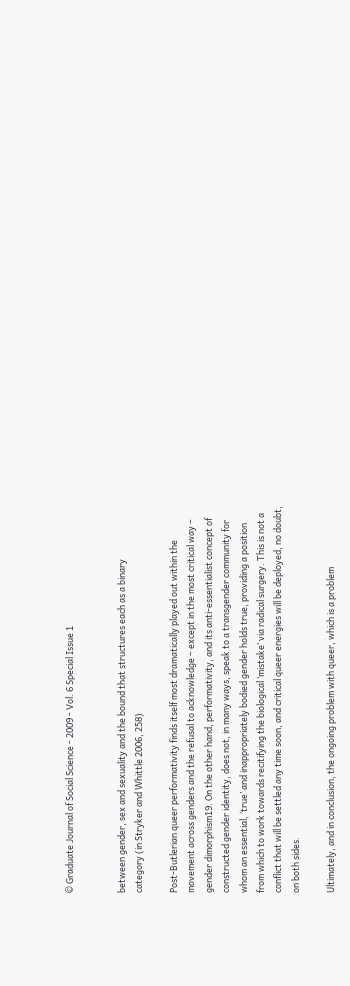© Graduate Journal of Social Science - 2009 - Vol. 6 Special Issue 1


between gender, sex and sexuality and the bound that structures each as a binary
category (in Stryker and Whittle 2006, 258)

Post-Butlerian queer performativity finds itself most dramatically played out within the
movement across genders and the refusal to acknowledge – except in the most critical way –
gender dimorphism19. On the other hand, performativity, and its anti-essentialist concept of
constructed gender identity, does not, in many ways, speak to a transgender community for
whom an essential, ‘true’ and inappropriately bodied gender holds true, providing a position
from which to work towards recitifying the biological ‘mistake’ via radical surgery. This is not a
conflict that will be settled any time soon, and critical queer energies will be deployed, no doubt,
on both sides.

Ultimately, and in conclusion, the ongoing problem with queer, which is a problem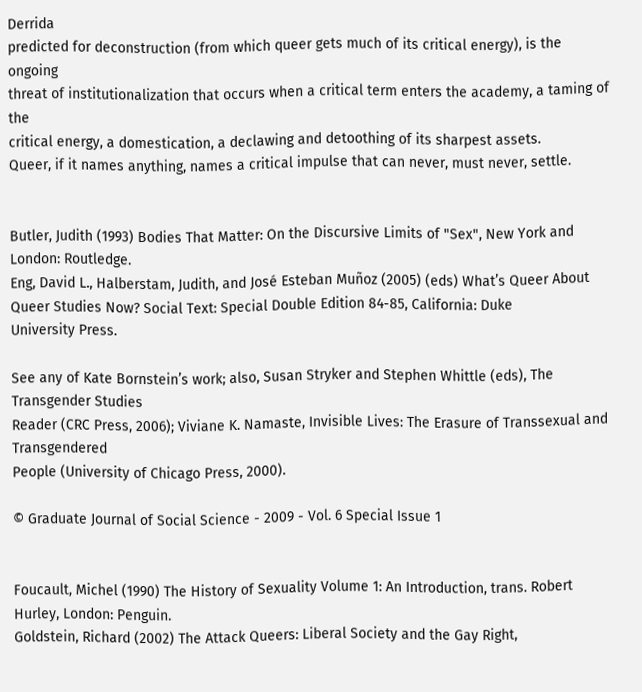Derrida
predicted for deconstruction (from which queer gets much of its critical energy), is the ongoing
threat of institutionalization that occurs when a critical term enters the academy, a taming of the
critical energy, a domestication, a declawing and detoothing of its sharpest assets.
Queer, if it names anything, names a critical impulse that can never, must never, settle.


Butler, Judith (1993) Bodies That Matter: On the Discursive Limits of "Sex", New York and
London: Routledge.
Eng, David L., Halberstam, Judith, and José Esteban Muñoz (2005) (eds) What’s Queer About
Queer Studies Now? Social Text: Special Double Edition 84-85, California: Duke
University Press.

See any of Kate Bornstein’s work; also, Susan Stryker and Stephen Whittle (eds), The Transgender Studies
Reader (CRC Press, 2006); Viviane K. Namaste, Invisible Lives: The Erasure of Transsexual and Transgendered
People (University of Chicago Press, 2000).

© Graduate Journal of Social Science - 2009 - Vol. 6 Special Issue 1


Foucault, Michel (1990) The History of Sexuality Volume 1: An Introduction, trans. Robert
Hurley, London: Penguin.
Goldstein, Richard (2002) The Attack Queers: Liberal Society and the Gay Right,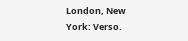London, New
York: Verso.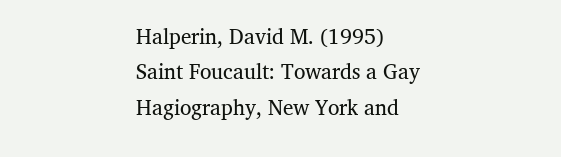Halperin, David M. (1995) Saint Foucault: Towards a Gay Hagiography, New York and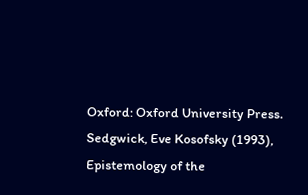Oxford: Oxford University Press.
Sedgwick, Eve Kosofsky (1993), Epistemology of the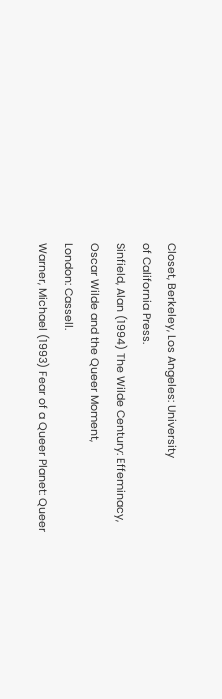Closet, Berkeley, Los Angeles: University
of California Press.
Sinfield, Alan (1994) The Wilde Century: Effeminacy, Oscar Wilde and the Queer Moment,
London: Cassell.
Warner, Michael (1993) Fear of a Queer Planet: Queer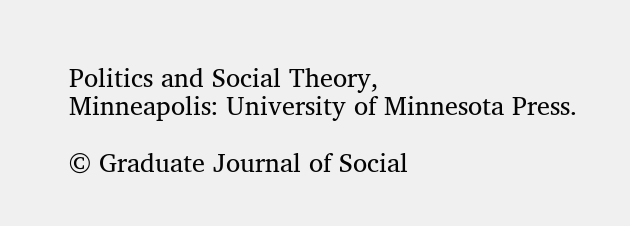Politics and Social Theory,
Minneapolis: University of Minnesota Press.

© Graduate Journal of Social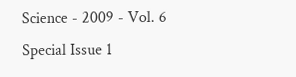Science - 2009 - Vol. 6 Special Issue 1